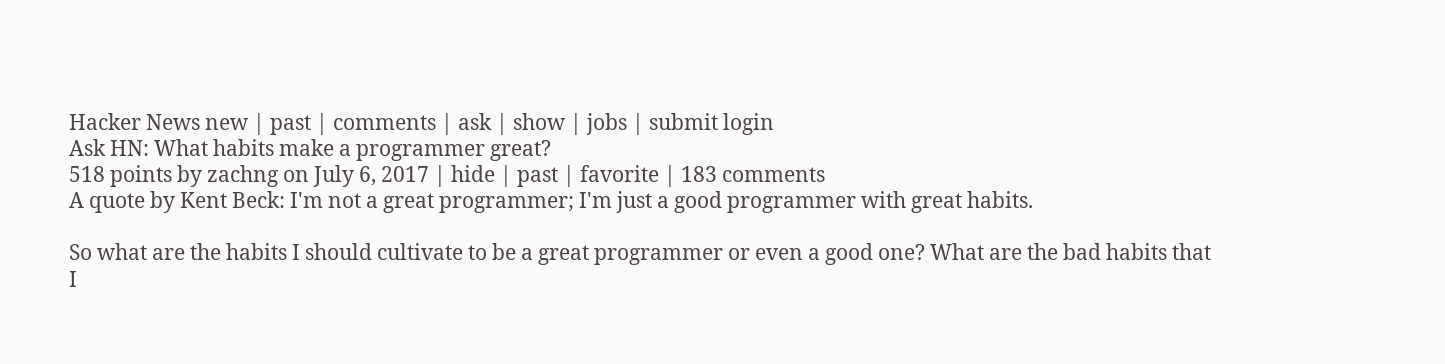Hacker News new | past | comments | ask | show | jobs | submit login
Ask HN: What habits make a programmer great?
518 points by zachng on July 6, 2017 | hide | past | favorite | 183 comments
A quote by Kent Beck: I'm not a great programmer; I'm just a good programmer with great habits.

So what are the habits I should cultivate to be a great programmer or even a good one? What are the bad habits that I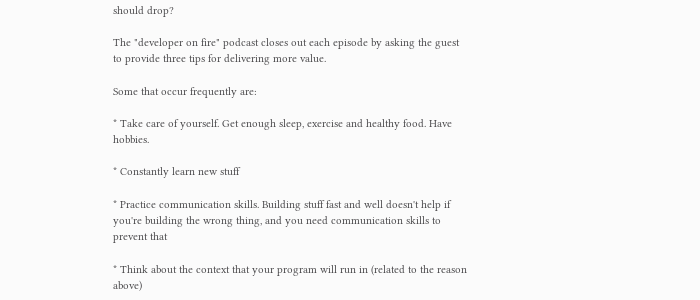should drop?

The "developer on fire" podcast closes out each episode by asking the guest to provide three tips for delivering more value.

Some that occur frequently are:

* Take care of yourself. Get enough sleep, exercise and healthy food. Have hobbies.

* Constantly learn new stuff

* Practice communication skills. Building stuff fast and well doesn't help if you're building the wrong thing, and you need communication skills to prevent that

* Think about the context that your program will run in (related to the reason above)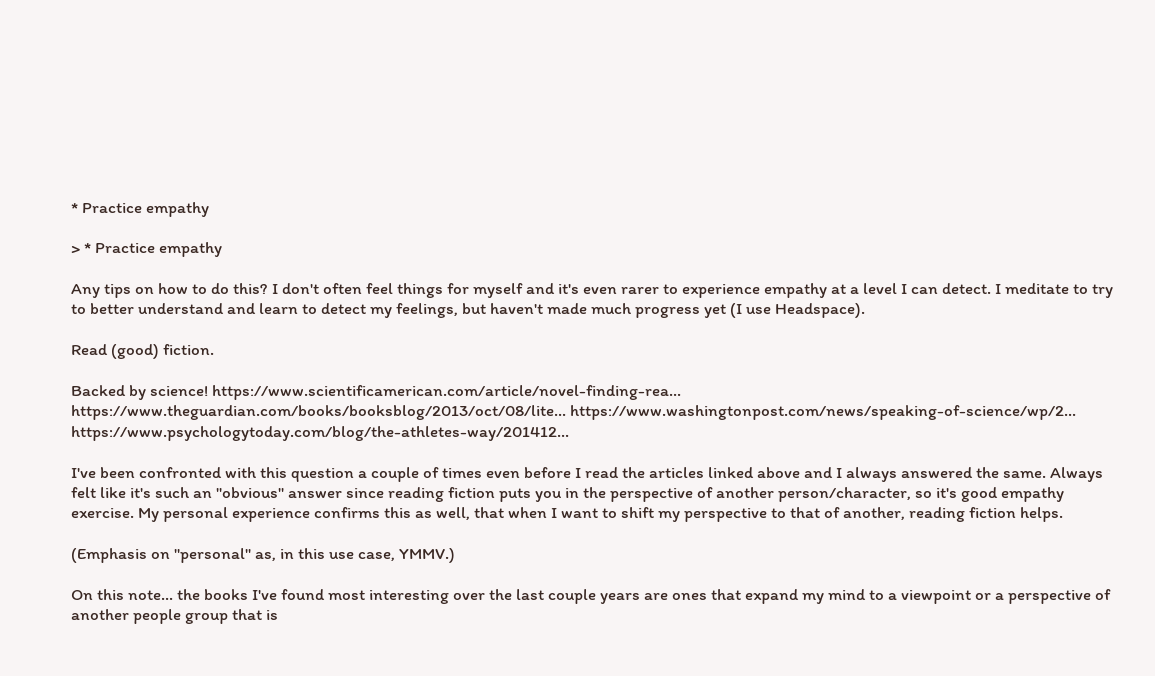* Practice empathy

> * Practice empathy

Any tips on how to do this? I don't often feel things for myself and it's even rarer to experience empathy at a level I can detect. I meditate to try to better understand and learn to detect my feelings, but haven't made much progress yet (I use Headspace).

Read (good) fiction.

Backed by science! https://www.scientificamerican.com/article/novel-finding-rea... https://www.theguardian.com/books/booksblog/2013/oct/08/lite... https://www.washingtonpost.com/news/speaking-of-science/wp/2... https://www.psychologytoday.com/blog/the-athletes-way/201412...

I've been confronted with this question a couple of times even before I read the articles linked above and I always answered the same. Always felt like it's such an "obvious" answer since reading fiction puts you in the perspective of another person/character, so it's good empathy exercise. My personal experience confirms this as well, that when I want to shift my perspective to that of another, reading fiction helps.

(Emphasis on "personal" as, in this use case, YMMV.)

On this note... the books I've found most interesting over the last couple years are ones that expand my mind to a viewpoint or a perspective of another people group that is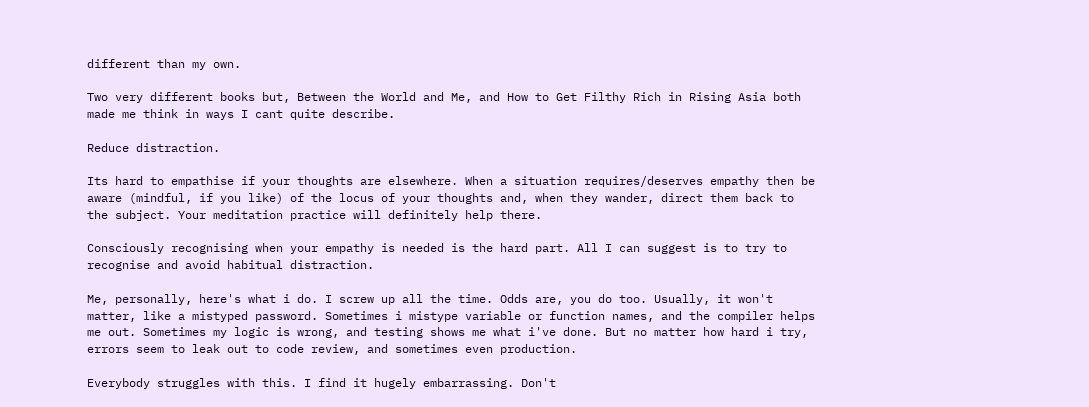different than my own.

Two very different books but, Between the World and Me, and How to Get Filthy Rich in Rising Asia both made me think in ways I cant quite describe.

Reduce distraction.

Its hard to empathise if your thoughts are elsewhere. When a situation requires/deserves empathy then be aware (mindful, if you like) of the locus of your thoughts and, when they wander, direct them back to the subject. Your meditation practice will definitely help there.

Consciously recognising when your empathy is needed is the hard part. All I can suggest is to try to recognise and avoid habitual distraction.

Me, personally, here's what i do. I screw up all the time. Odds are, you do too. Usually, it won't matter, like a mistyped password. Sometimes i mistype variable or function names, and the compiler helps me out. Sometimes my logic is wrong, and testing shows me what i've done. But no matter how hard i try, errors seem to leak out to code review, and sometimes even production.

Everybody struggles with this. I find it hugely embarrassing. Don't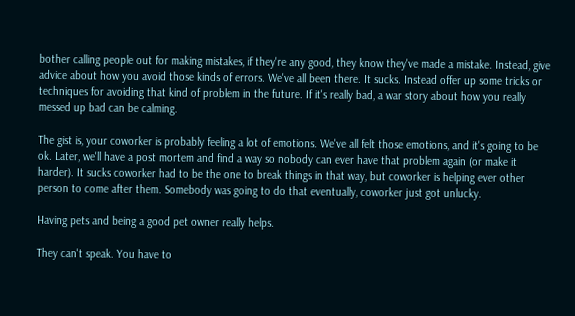bother calling people out for making mistakes, if they're any good, they know they've made a mistake. Instead, give advice about how you avoid those kinds of errors. We've all been there. It sucks. Instead offer up some tricks or techniques for avoiding that kind of problem in the future. If it's really bad, a war story about how you really messed up bad can be calming.

The gist is, your coworker is probably feeling a lot of emotions. We've all felt those emotions, and it's going to be ok. Later, we'll have a post mortem and find a way so nobody can ever have that problem again (or make it harder). It sucks coworker had to be the one to break things in that way, but coworker is helping ever other person to come after them. Somebody was going to do that eventually, coworker just got unlucky.

Having pets and being a good pet owner really helps.

They can't speak. You have to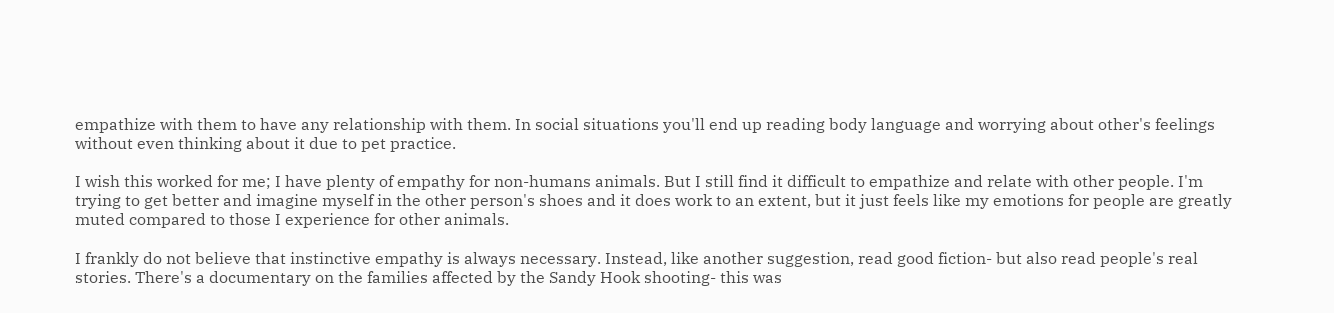empathize with them to have any relationship with them. In social situations you'll end up reading body language and worrying about other's feelings without even thinking about it due to pet practice.

I wish this worked for me; I have plenty of empathy for non-humans animals. But I still find it difficult to empathize and relate with other people. I'm trying to get better and imagine myself in the other person's shoes and it does work to an extent, but it just feels like my emotions for people are greatly muted compared to those I experience for other animals.

I frankly do not believe that instinctive empathy is always necessary. Instead, like another suggestion, read good fiction- but also read people's real stories. There's a documentary on the families affected by the Sandy Hook shooting- this was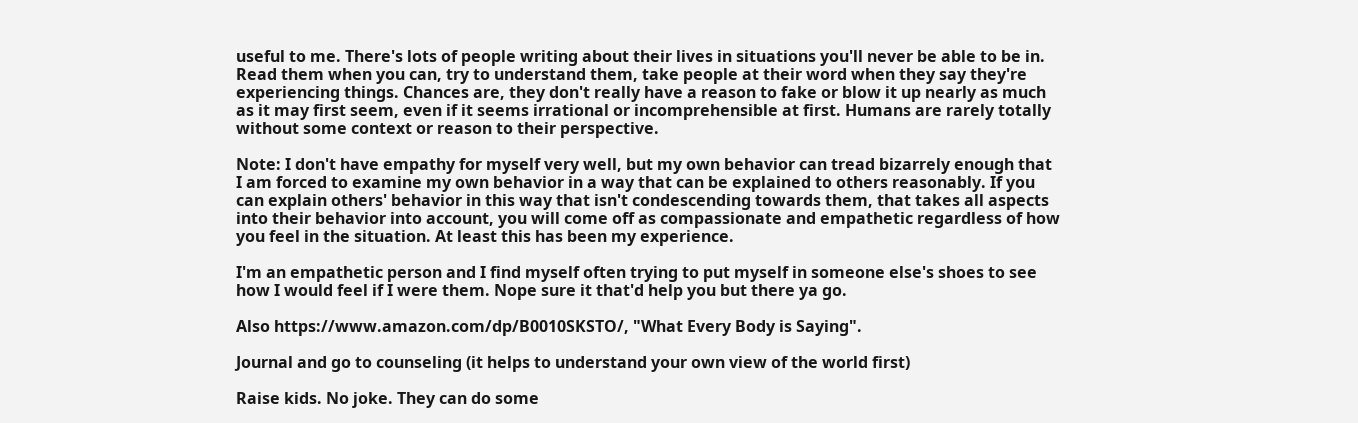useful to me. There's lots of people writing about their lives in situations you'll never be able to be in. Read them when you can, try to understand them, take people at their word when they say they're experiencing things. Chances are, they don't really have a reason to fake or blow it up nearly as much as it may first seem, even if it seems irrational or incomprehensible at first. Humans are rarely totally without some context or reason to their perspective.

Note: I don't have empathy for myself very well, but my own behavior can tread bizarrely enough that I am forced to examine my own behavior in a way that can be explained to others reasonably. If you can explain others' behavior in this way that isn't condescending towards them, that takes all aspects into their behavior into account, you will come off as compassionate and empathetic regardless of how you feel in the situation. At least this has been my experience.

I'm an empathetic person and I find myself often trying to put myself in someone else's shoes to see how I would feel if I were them. Nope sure it that'd help you but there ya go.

Also https://www.amazon.com/dp/B0010SKSTO/, "What Every Body is Saying".

Journal and go to counseling (it helps to understand your own view of the world first)

Raise kids. No joke. They can do some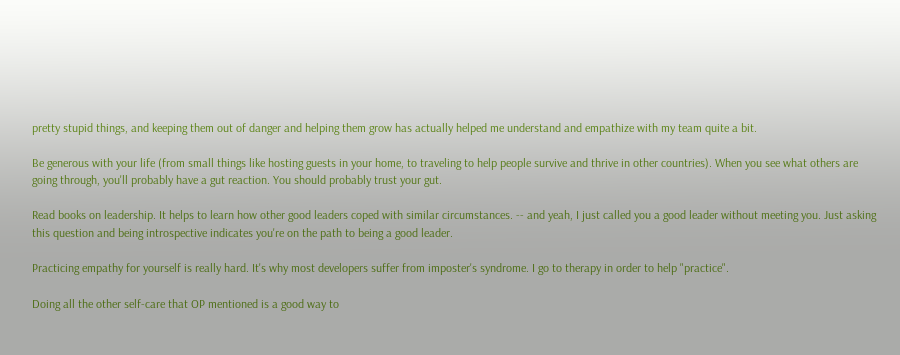pretty stupid things, and keeping them out of danger and helping them grow has actually helped me understand and empathize with my team quite a bit.

Be generous with your life (from small things like hosting guests in your home, to traveling to help people survive and thrive in other countries). When you see what others are going through, you'll probably have a gut reaction. You should probably trust your gut.

Read books on leadership. It helps to learn how other good leaders coped with similar circumstances. -- and yeah, I just called you a good leader without meeting you. Just asking this question and being introspective indicates you're on the path to being a good leader.

Practicing empathy for yourself is really hard. It's why most developers suffer from imposter's syndrome. I go to therapy in order to help "practice".

Doing all the other self-care that OP mentioned is a good way to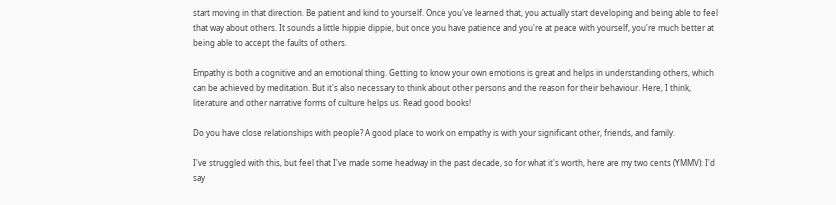start moving in that direction. Be patient and kind to yourself. Once you've learned that, you actually start developing and being able to feel that way about others. It sounds a little hippie dippie, but once you have patience and you're at peace with yourself, you're much better at being able to accept the faults of others.

Empathy is both a cognitive and an emotional thing. Getting to know your own emotions is great and helps in understanding others, which can be achieved by meditation. But it's also necessary to think about other persons and the reason for their behaviour. Here, I think, literature and other narrative forms of culture helps us. Read good books!

Do you have close relationships with people? A good place to work on empathy is with your significant other, friends, and family.

I've struggled with this, but feel that I've made some headway in the past decade, so for what it's worth, here are my two cents (YMMV): I'd say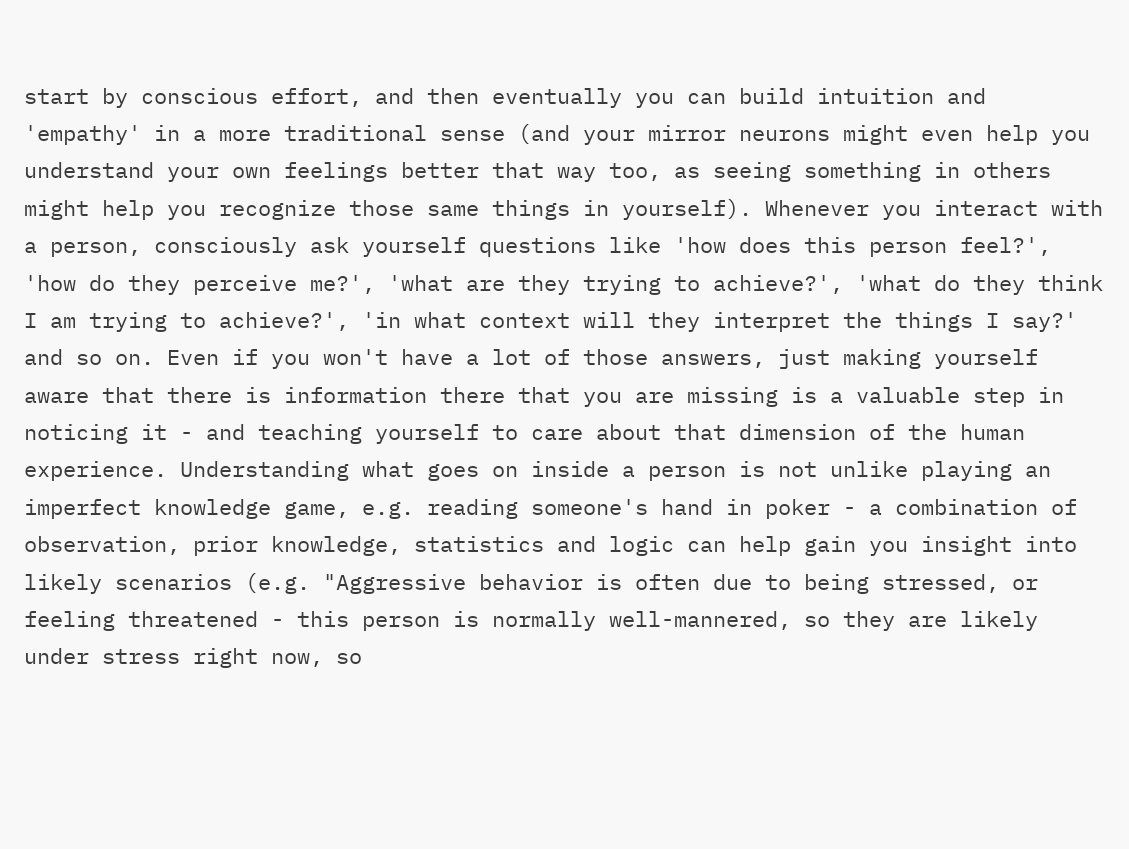start by conscious effort, and then eventually you can build intuition and 'empathy' in a more traditional sense (and your mirror neurons might even help you understand your own feelings better that way too, as seeing something in others might help you recognize those same things in yourself). Whenever you interact with a person, consciously ask yourself questions like 'how does this person feel?', 'how do they perceive me?', 'what are they trying to achieve?', 'what do they think I am trying to achieve?', 'in what context will they interpret the things I say?' and so on. Even if you won't have a lot of those answers, just making yourself aware that there is information there that you are missing is a valuable step in noticing it - and teaching yourself to care about that dimension of the human experience. Understanding what goes on inside a person is not unlike playing an imperfect knowledge game, e.g. reading someone's hand in poker - a combination of observation, prior knowledge, statistics and logic can help gain you insight into likely scenarios (e.g. "Aggressive behavior is often due to being stressed, or feeling threatened - this person is normally well-mannered, so they are likely under stress right now, so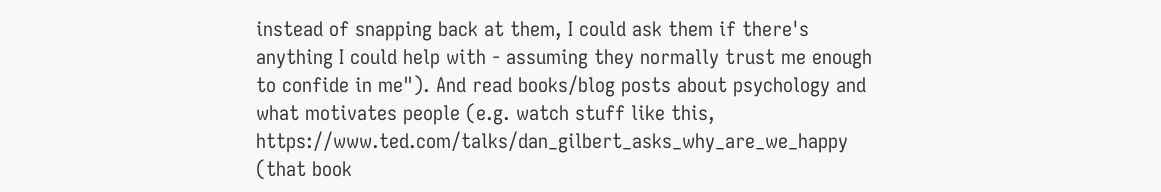instead of snapping back at them, I could ask them if there's anything I could help with - assuming they normally trust me enough to confide in me"). And read books/blog posts about psychology and what motivates people (e.g. watch stuff like this, https://www.ted.com/talks/dan_gilbert_asks_why_are_we_happy (that book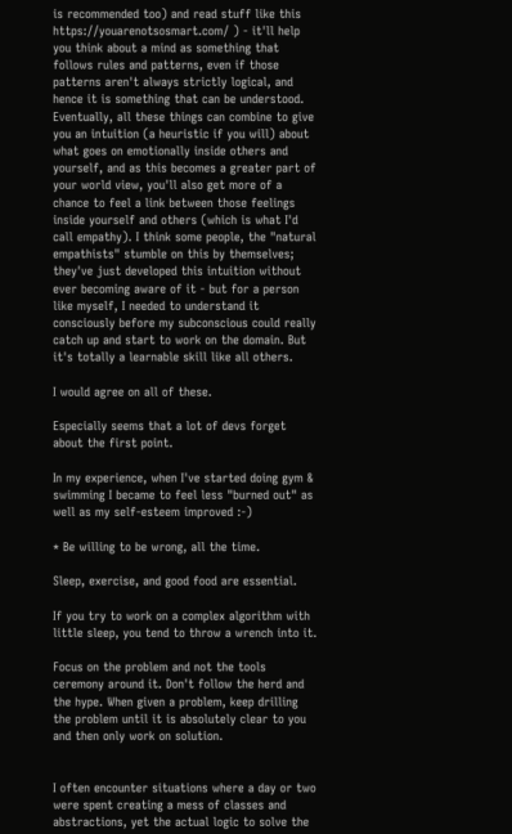is recommended too) and read stuff like this https://youarenotsosmart.com/ ) - it'll help you think about a mind as something that follows rules and patterns, even if those patterns aren't always strictly logical, and hence it is something that can be understood. Eventually, all these things can combine to give you an intuition (a heuristic if you will) about what goes on emotionally inside others and yourself, and as this becomes a greater part of your world view, you'll also get more of a chance to feel a link between those feelings inside yourself and others (which is what I'd call empathy). I think some people, the "natural empathists" stumble on this by themselves; they've just developed this intuition without ever becoming aware of it - but for a person like myself, I needed to understand it consciously before my subconscious could really catch up and start to work on the domain. But it's totally a learnable skill like all others.

I would agree on all of these.

Especially seems that a lot of devs forget about the first point.

In my experience, when I've started doing gym & swimming I became to feel less "burned out" as well as my self-esteem improved :-)

* Be willing to be wrong, all the time.

Sleep, exercise, and good food are essential.

If you try to work on a complex algorithm with little sleep, you tend to throw a wrench into it.

Focus on the problem and not the tools ceremony around it. Don't follow the herd and the hype. When given a problem, keep drilling the problem until it is absolutely clear to you and then only work on solution.


I often encounter situations where a day or two were spent creating a mess of classes and abstractions, yet the actual logic to solve the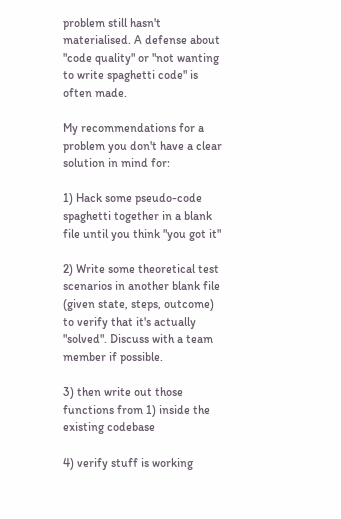problem still hasn't materialised. A defense about "code quality" or "not wanting to write spaghetti code" is often made.

My recommendations for a problem you don't have a clear solution in mind for:

1) Hack some pseudo-code spaghetti together in a blank file until you think "you got it"

2) Write some theoretical test scenarios in another blank file (given state, steps, outcome) to verify that it's actually "solved". Discuss with a team member if possible.

3) then write out those functions from 1) inside the existing codebase

4) verify stuff is working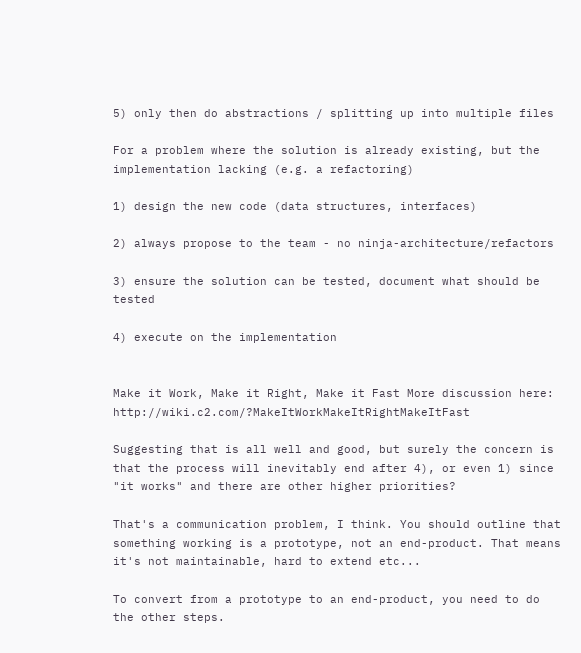5) only then do abstractions / splitting up into multiple files

For a problem where the solution is already existing, but the implementation lacking (e.g. a refactoring)

1) design the new code (data structures, interfaces)

2) always propose to the team - no ninja-architecture/refactors

3) ensure the solution can be tested, document what should be tested

4) execute on the implementation


Make it Work, Make it Right, Make it Fast More discussion here: http://wiki.c2.com/?MakeItWorkMakeItRightMakeItFast

Suggesting that is all well and good, but surely the concern is that the process will inevitably end after 4), or even 1) since "it works" and there are other higher priorities?

That's a communication problem, I think. You should outline that something working is a prototype, not an end-product. That means it's not maintainable, hard to extend etc...

To convert from a prototype to an end-product, you need to do the other steps.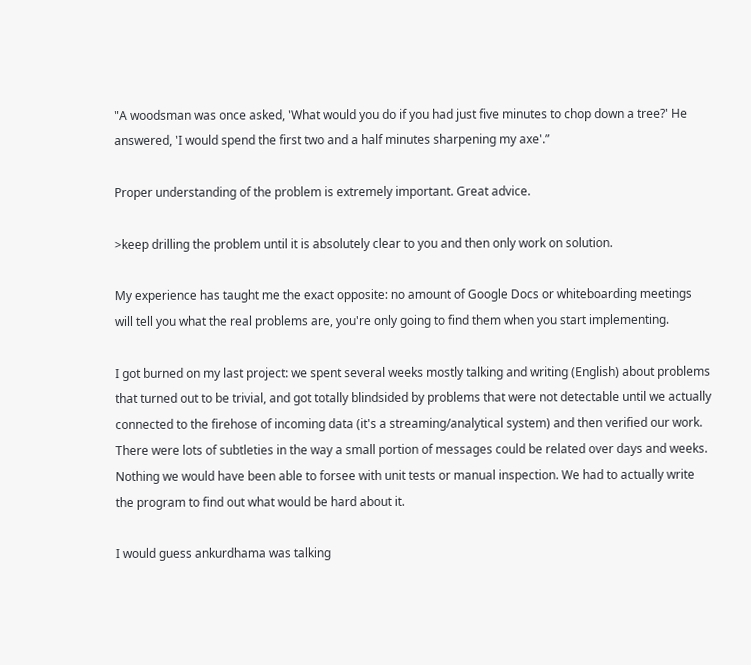"A woodsman was once asked, 'What would you do if you had just five minutes to chop down a tree?' He answered, 'I would spend the first two and a half minutes sharpening my axe'.”

Proper understanding of the problem is extremely important. Great advice.

>keep drilling the problem until it is absolutely clear to you and then only work on solution.

My experience has taught me the exact opposite: no amount of Google Docs or whiteboarding meetings will tell you what the real problems are, you're only going to find them when you start implementing.

I got burned on my last project: we spent several weeks mostly talking and writing (English) about problems that turned out to be trivial, and got totally blindsided by problems that were not detectable until we actually connected to the firehose of incoming data (it's a streaming/analytical system) and then verified our work. There were lots of subtleties in the way a small portion of messages could be related over days and weeks. Nothing we would have been able to forsee with unit tests or manual inspection. We had to actually write the program to find out what would be hard about it.

I would guess ankurdhama was talking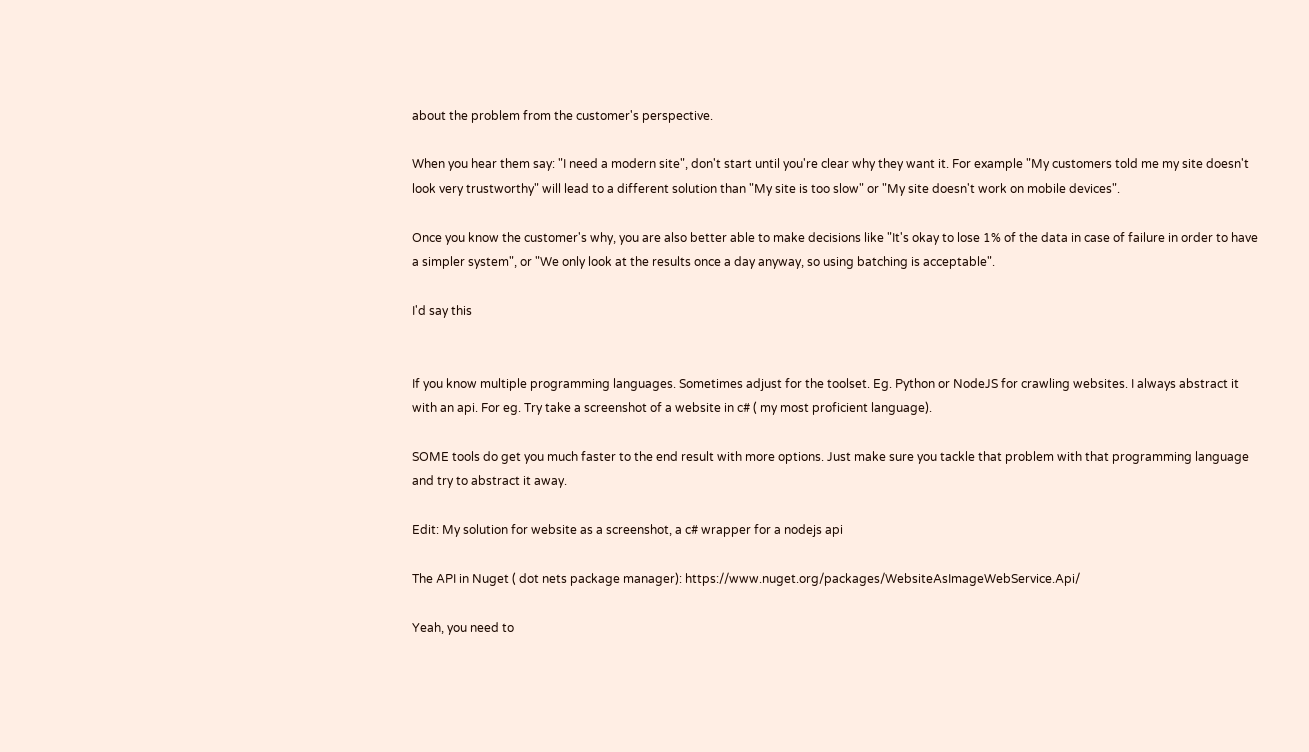about the problem from the customer's perspective.

When you hear them say: "I need a modern site", don't start until you're clear why they want it. For example "My customers told me my site doesn't look very trustworthy" will lead to a different solution than "My site is too slow" or "My site doesn't work on mobile devices".

Once you know the customer's why, you are also better able to make decisions like "It's okay to lose 1% of the data in case of failure in order to have a simpler system", or "We only look at the results once a day anyway, so using batching is acceptable".

I'd say this


If you know multiple programming languages. Sometimes adjust for the toolset. Eg. Python or NodeJS for crawling websites. I always abstract it with an api. For eg. Try take a screenshot of a website in c# ( my most proficient language).

SOME tools do get you much faster to the end result with more options. Just make sure you tackle that problem with that programming language and try to abstract it away.

Edit: My solution for website as a screenshot, a c# wrapper for a nodejs api

The API in Nuget ( dot nets package manager): https://www.nuget.org/packages/WebsiteAsImageWebService.Api/

Yeah, you need to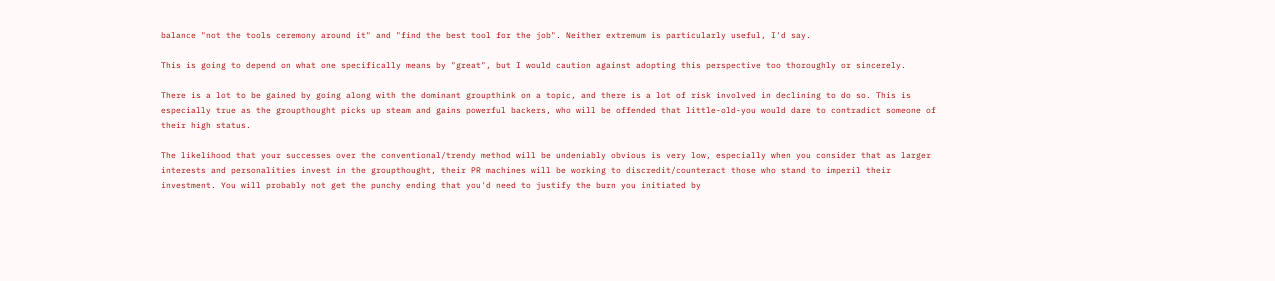balance "not the tools ceremony around it" and "find the best tool for the job". Neither extremum is particularly useful, I'd say.

This is going to depend on what one specifically means by "great", but I would caution against adopting this perspective too thoroughly or sincerely.

There is a lot to be gained by going along with the dominant groupthink on a topic, and there is a lot of risk involved in declining to do so. This is especially true as the groupthought picks up steam and gains powerful backers, who will be offended that little-old-you would dare to contradict someone of their high status.

The likelihood that your successes over the conventional/trendy method will be undeniably obvious is very low, especially when you consider that as larger interests and personalities invest in the groupthought, their PR machines will be working to discredit/counteract those who stand to imperil their investment. You will probably not get the punchy ending that you'd need to justify the burn you initiated by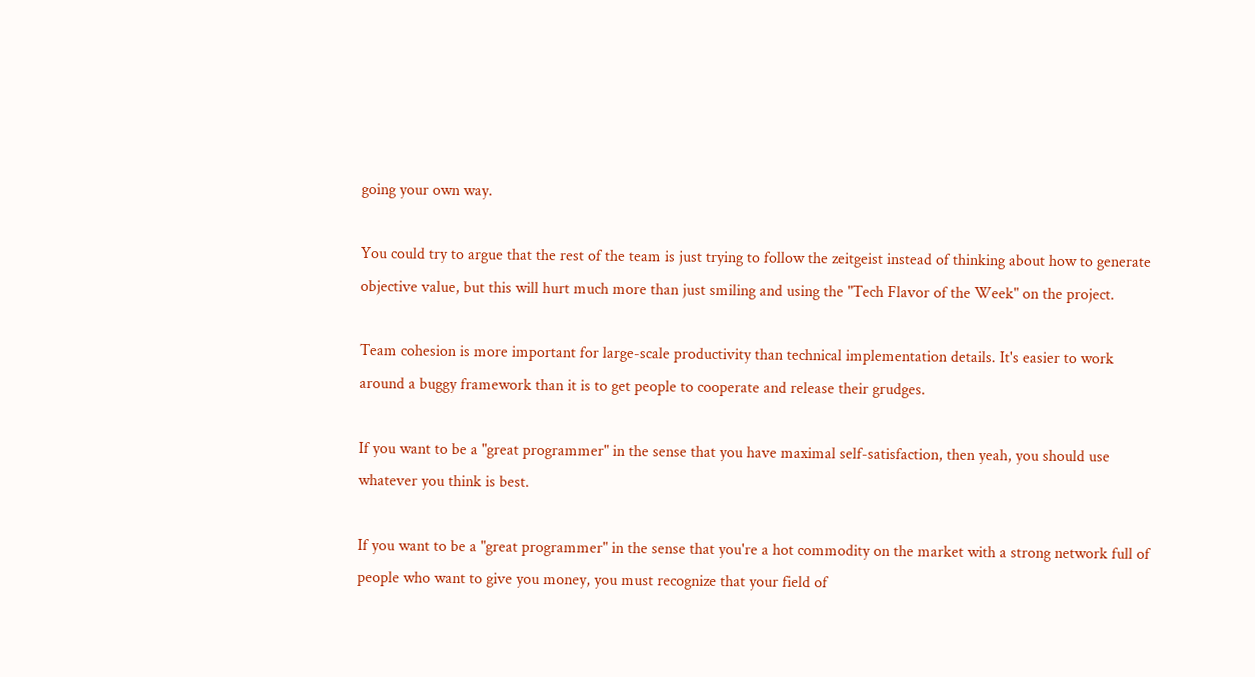going your own way.

You could try to argue that the rest of the team is just trying to follow the zeitgeist instead of thinking about how to generate objective value, but this will hurt much more than just smiling and using the "Tech Flavor of the Week" on the project.

Team cohesion is more important for large-scale productivity than technical implementation details. It's easier to work around a buggy framework than it is to get people to cooperate and release their grudges.

If you want to be a "great programmer" in the sense that you have maximal self-satisfaction, then yeah, you should use whatever you think is best.

If you want to be a "great programmer" in the sense that you're a hot commodity on the market with a strong network full of people who want to give you money, you must recognize that your field of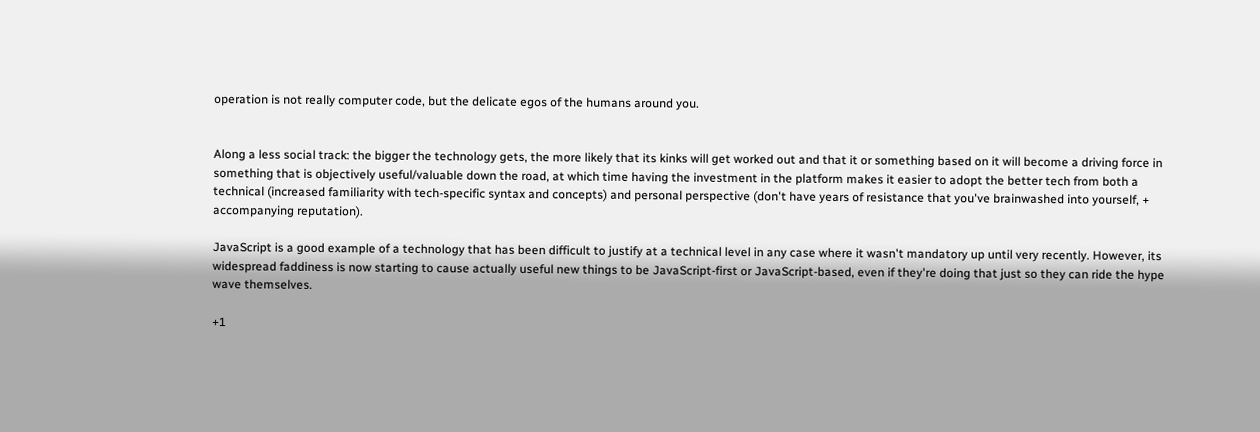operation is not really computer code, but the delicate egos of the humans around you.


Along a less social track: the bigger the technology gets, the more likely that its kinks will get worked out and that it or something based on it will become a driving force in something that is objectively useful/valuable down the road, at which time having the investment in the platform makes it easier to adopt the better tech from both a technical (increased familiarity with tech-specific syntax and concepts) and personal perspective (don't have years of resistance that you've brainwashed into yourself, + accompanying reputation).

JavaScript is a good example of a technology that has been difficult to justify at a technical level in any case where it wasn't mandatory up until very recently. However, its widespread faddiness is now starting to cause actually useful new things to be JavaScript-first or JavaScript-based, even if they're doing that just so they can ride the hype wave themselves.

+1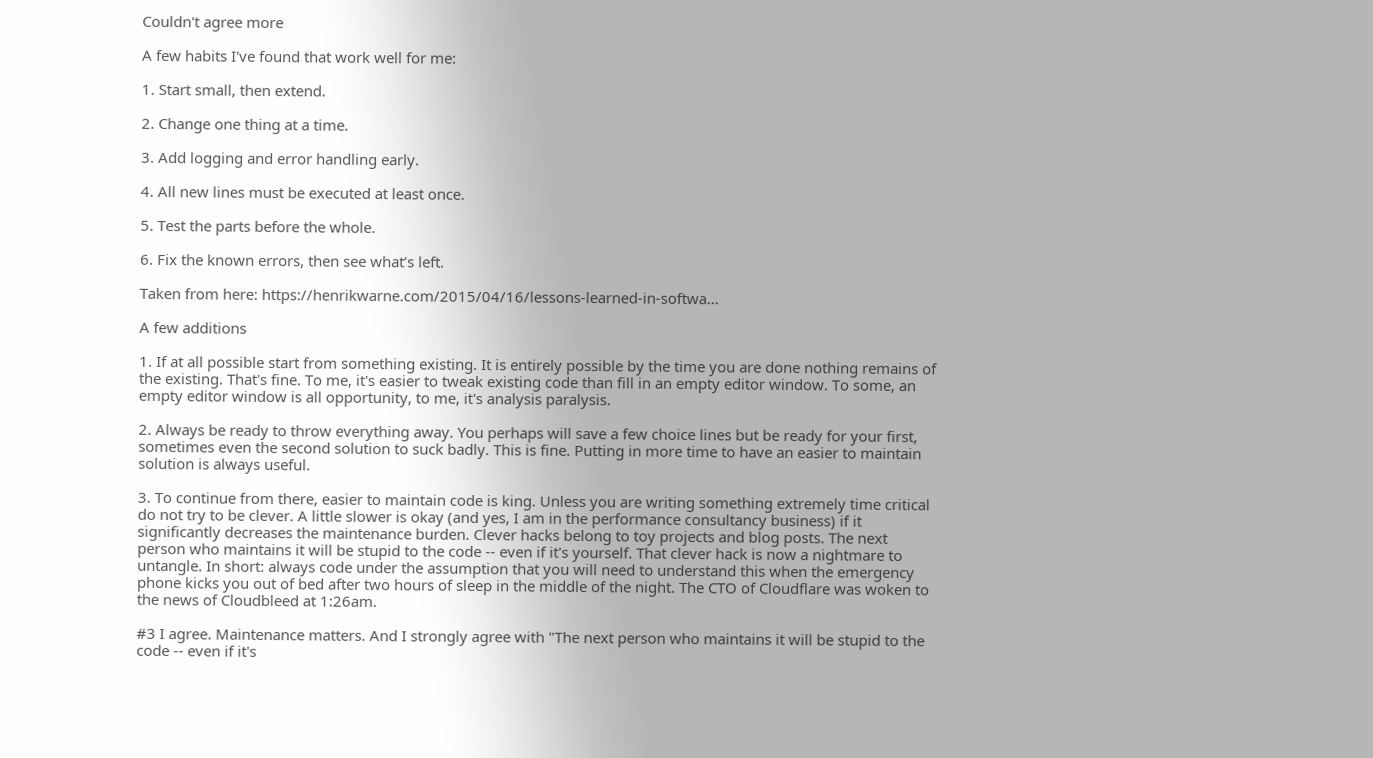Couldn't agree more

A few habits I've found that work well for me:

1. Start small, then extend.

2. Change one thing at a time.

3. Add logging and error handling early.

4. All new lines must be executed at least once.

5. Test the parts before the whole.

6. Fix the known errors, then see what’s left.

Taken from here: https://henrikwarne.com/2015/04/16/lessons-learned-in-softwa...

A few additions

1. If at all possible start from something existing. It is entirely possible by the time you are done nothing remains of the existing. That's fine. To me, it's easier to tweak existing code than fill in an empty editor window. To some, an empty editor window is all opportunity, to me, it's analysis paralysis.

2. Always be ready to throw everything away. You perhaps will save a few choice lines but be ready for your first, sometimes even the second solution to suck badly. This is fine. Putting in more time to have an easier to maintain solution is always useful.

3. To continue from there, easier to maintain code is king. Unless you are writing something extremely time critical do not try to be clever. A little slower is okay (and yes, I am in the performance consultancy business) if it significantly decreases the maintenance burden. Clever hacks belong to toy projects and blog posts. The next person who maintains it will be stupid to the code -- even if it's yourself. That clever hack is now a nightmare to untangle. In short: always code under the assumption that you will need to understand this when the emergency phone kicks you out of bed after two hours of sleep in the middle of the night. The CTO of Cloudflare was woken to the news of Cloudbleed at 1:26am.

#3 I agree. Maintenance matters. And I strongly agree with "The next person who maintains it will be stupid to the code -- even if it's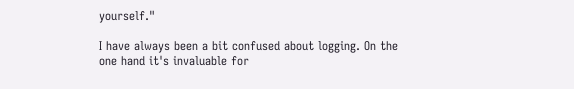yourself."

I have always been a bit confused about logging. On the one hand it's invaluable for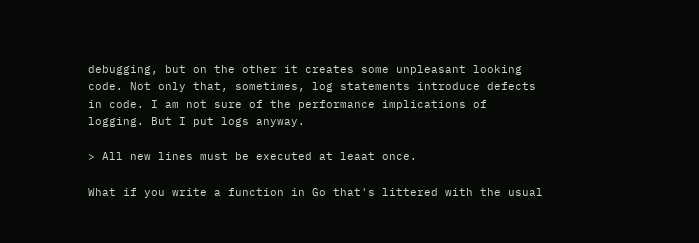debugging, but on the other it creates some unpleasant looking code. Not only that, sometimes, log statements introduce defects in code. I am not sure of the performance implications of logging. But I put logs anyway.

> All new lines must be executed at leaat once.

What if you write a function in Go that's littered with the usual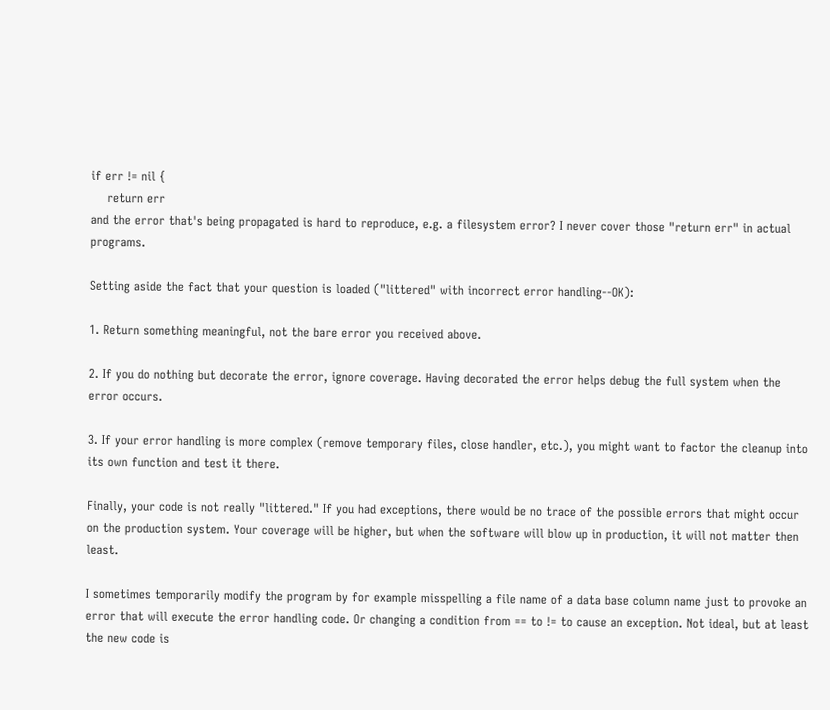if err != nil {
    return err
and the error that's being propagated is hard to reproduce, e.g. a filesystem error? I never cover those "return err" in actual programs.

Setting aside the fact that your question is loaded ("littered" with incorrect error handling--OK):

1. Return something meaningful, not the bare error you received above.

2. If you do nothing but decorate the error, ignore coverage. Having decorated the error helps debug the full system when the error occurs.

3. If your error handling is more complex (remove temporary files, close handler, etc.), you might want to factor the cleanup into its own function and test it there.

Finally, your code is not really "littered." If you had exceptions, there would be no trace of the possible errors that might occur on the production system. Your coverage will be higher, but when the software will blow up in production, it will not matter then least.

I sometimes temporarily modify the program by for example misspelling a file name of a data base column name just to provoke an error that will execute the error handling code. Or changing a condition from == to != to cause an exception. Not ideal, but at least the new code is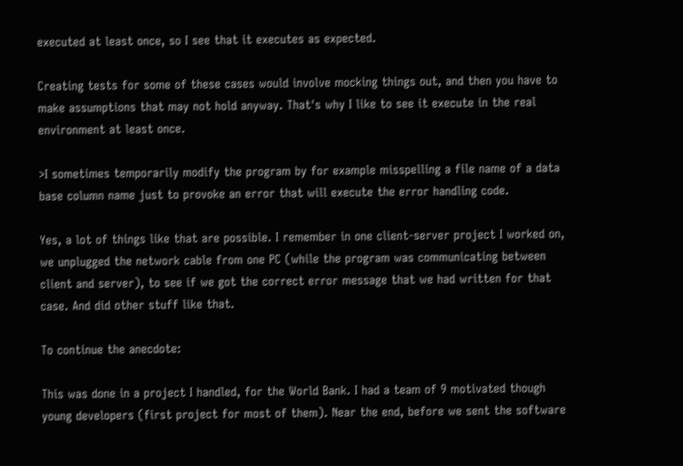executed at least once, so I see that it executes as expected.

Creating tests for some of these cases would involve mocking things out, and then you have to make assumptions that may not hold anyway. That's why I like to see it execute in the real environment at least once.

>I sometimes temporarily modify the program by for example misspelling a file name of a data base column name just to provoke an error that will execute the error handling code.

Yes, a lot of things like that are possible. I remember in one client-server project I worked on, we unplugged the network cable from one PC (while the program was communicating between client and server), to see if we got the correct error message that we had written for that case. And did other stuff like that.

To continue the anecdote:

This was done in a project I handled, for the World Bank. I had a team of 9 motivated though young developers (first project for most of them). Near the end, before we sent the software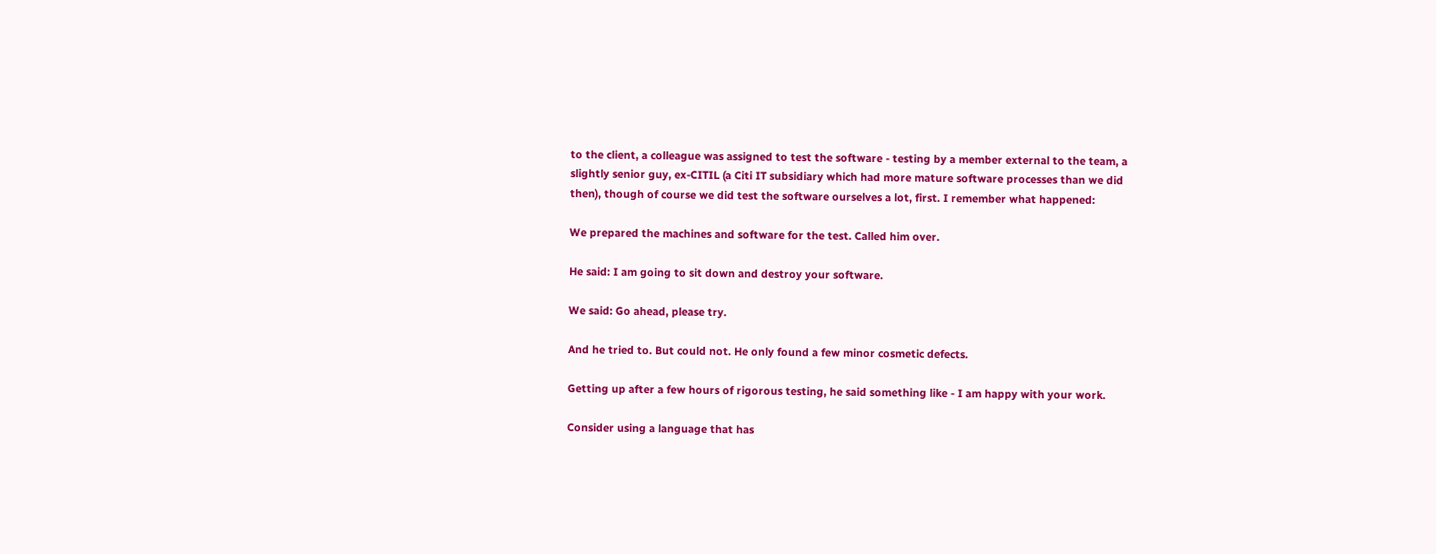to the client, a colleague was assigned to test the software - testing by a member external to the team, a slightly senior guy, ex-CITIL (a Citi IT subsidiary which had more mature software processes than we did then), though of course we did test the software ourselves a lot, first. I remember what happened:

We prepared the machines and software for the test. Called him over.

He said: I am going to sit down and destroy your software.

We said: Go ahead, please try.

And he tried to. But could not. He only found a few minor cosmetic defects.

Getting up after a few hours of rigorous testing, he said something like - I am happy with your work.

Consider using a language that has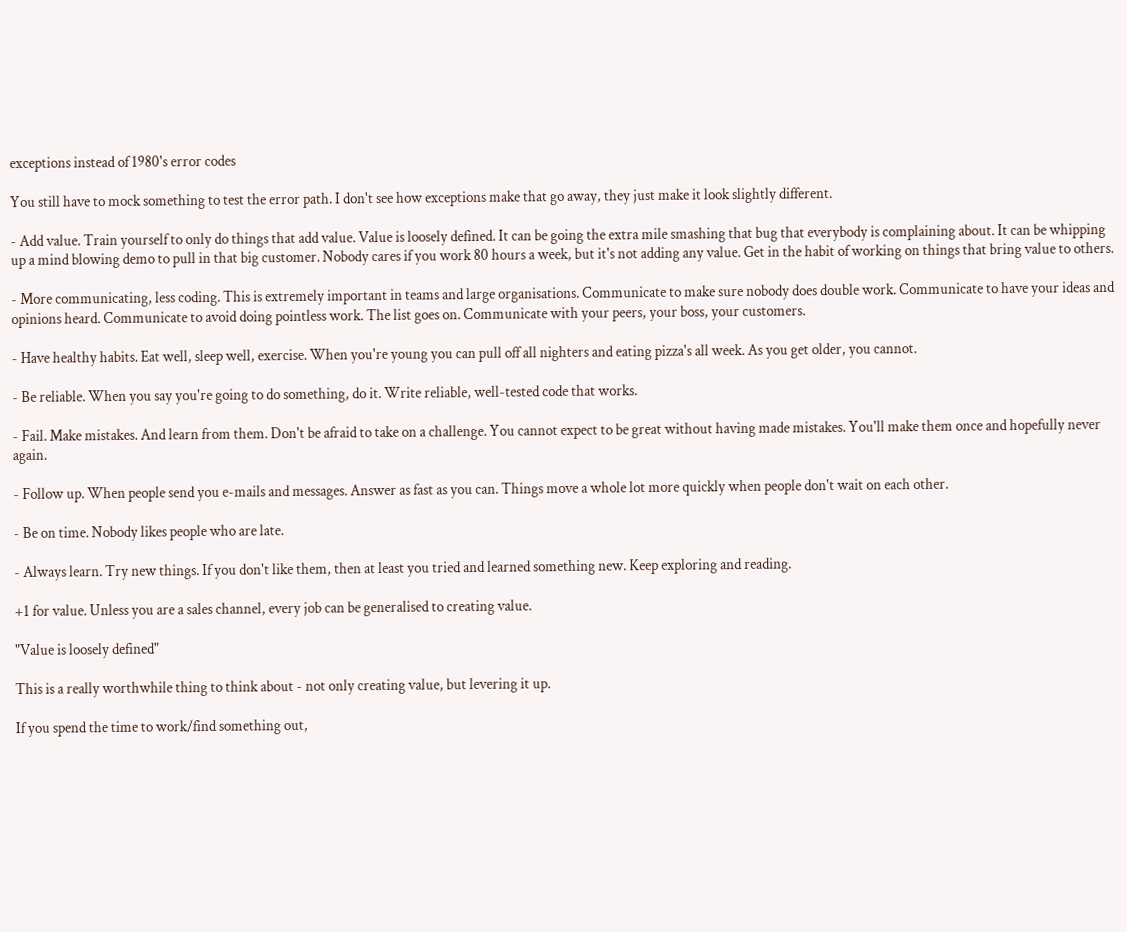exceptions instead of 1980's error codes

You still have to mock something to test the error path. I don't see how exceptions make that go away, they just make it look slightly different.

- Add value. Train yourself to only do things that add value. Value is loosely defined. It can be going the extra mile smashing that bug that everybody is complaining about. It can be whipping up a mind blowing demo to pull in that big customer. Nobody cares if you work 80 hours a week, but it's not adding any value. Get in the habit of working on things that bring value to others.

- More communicating, less coding. This is extremely important in teams and large organisations. Communicate to make sure nobody does double work. Communicate to have your ideas and opinions heard. Communicate to avoid doing pointless work. The list goes on. Communicate with your peers, your boss, your customers.

- Have healthy habits. Eat well, sleep well, exercise. When you're young you can pull off all nighters and eating pizza's all week. As you get older, you cannot.

- Be reliable. When you say you're going to do something, do it. Write reliable, well-tested code that works.

- Fail. Make mistakes. And learn from them. Don't be afraid to take on a challenge. You cannot expect to be great without having made mistakes. You'll make them once and hopefully never again.

- Follow up. When people send you e-mails and messages. Answer as fast as you can. Things move a whole lot more quickly when people don't wait on each other.

- Be on time. Nobody likes people who are late.

- Always learn. Try new things. If you don't like them, then at least you tried and learned something new. Keep exploring and reading.

+1 for value. Unless you are a sales channel, every job can be generalised to creating value.

"Value is loosely defined"

This is a really worthwhile thing to think about - not only creating value, but levering it up.

If you spend the time to work/find something out,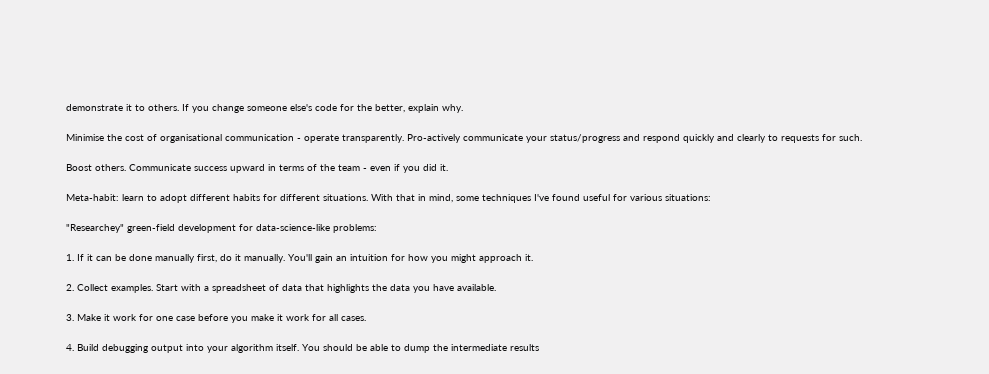demonstrate it to others. If you change someone else's code for the better, explain why.

Minimise the cost of organisational communication - operate transparently. Pro-actively communicate your status/progress and respond quickly and clearly to requests for such.

Boost others. Communicate success upward in terms of the team - even if you did it.

Meta-habit: learn to adopt different habits for different situations. With that in mind, some techniques I've found useful for various situations:

"Researchey" green-field development for data-science-like problems:

1. If it can be done manually first, do it manually. You'll gain an intuition for how you might approach it.

2. Collect examples. Start with a spreadsheet of data that highlights the data you have available.

3. Make it work for one case before you make it work for all cases.

4. Build debugging output into your algorithm itself. You should be able to dump the intermediate results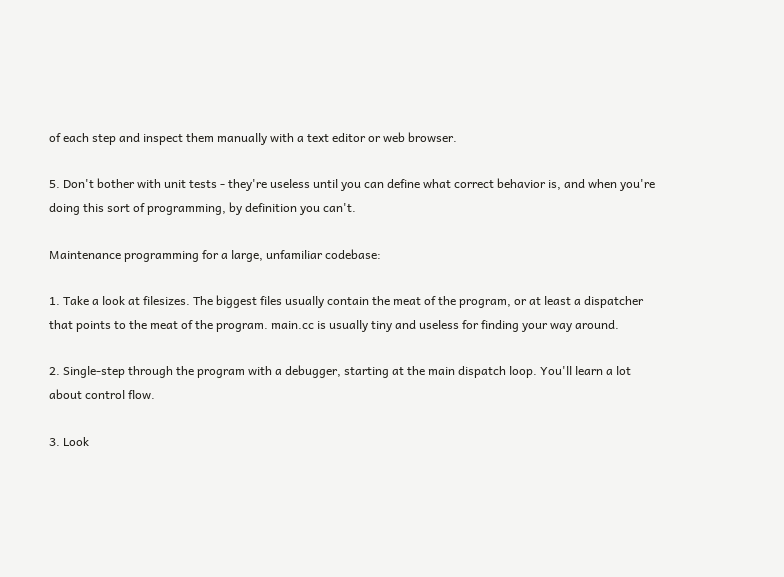of each step and inspect them manually with a text editor or web browser.

5. Don't bother with unit tests - they're useless until you can define what correct behavior is, and when you're doing this sort of programming, by definition you can't.

Maintenance programming for a large, unfamiliar codebase:

1. Take a look at filesizes. The biggest files usually contain the meat of the program, or at least a dispatcher that points to the meat of the program. main.cc is usually tiny and useless for finding your way around.

2. Single-step through the program with a debugger, starting at the main dispatch loop. You'll learn a lot about control flow.

3. Look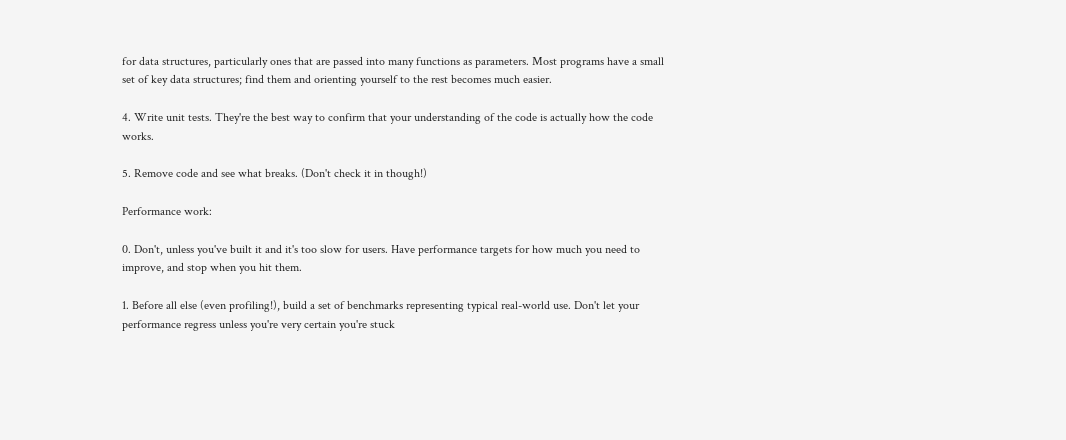for data structures, particularly ones that are passed into many functions as parameters. Most programs have a small set of key data structures; find them and orienting yourself to the rest becomes much easier.

4. Write unit tests. They're the best way to confirm that your understanding of the code is actually how the code works.

5. Remove code and see what breaks. (Don't check it in though!)

Performance work:

0. Don't, unless you've built it and it's too slow for users. Have performance targets for how much you need to improve, and stop when you hit them.

1. Before all else (even profiling!), build a set of benchmarks representing typical real-world use. Don't let your performance regress unless you're very certain you're stuck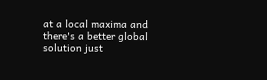at a local maxima and there's a better global solution just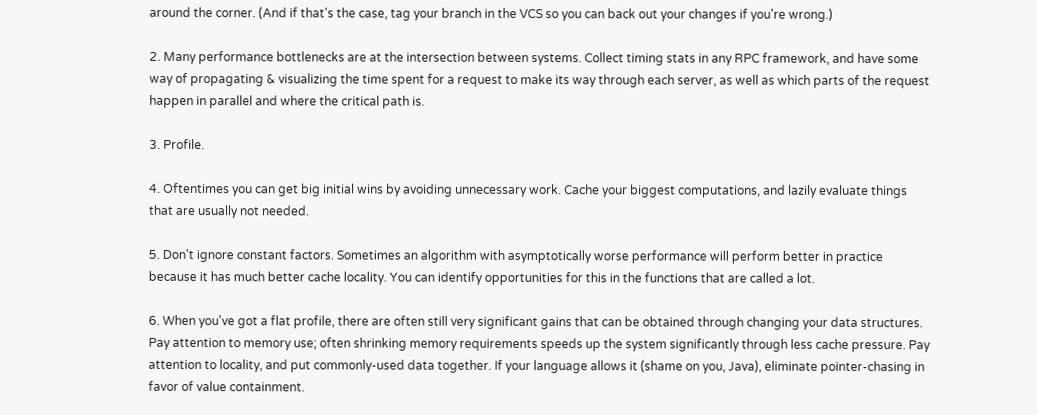around the corner. (And if that's the case, tag your branch in the VCS so you can back out your changes if you're wrong.)

2. Many performance bottlenecks are at the intersection between systems. Collect timing stats in any RPC framework, and have some way of propagating & visualizing the time spent for a request to make its way through each server, as well as which parts of the request happen in parallel and where the critical path is.

3. Profile.

4. Oftentimes you can get big initial wins by avoiding unnecessary work. Cache your biggest computations, and lazily evaluate things that are usually not needed.

5. Don't ignore constant factors. Sometimes an algorithm with asymptotically worse performance will perform better in practice because it has much better cache locality. You can identify opportunities for this in the functions that are called a lot.

6. When you've got a flat profile, there are often still very significant gains that can be obtained through changing your data structures. Pay attention to memory use; often shrinking memory requirements speeds up the system significantly through less cache pressure. Pay attention to locality, and put commonly-used data together. If your language allows it (shame on you, Java), eliminate pointer-chasing in favor of value containment.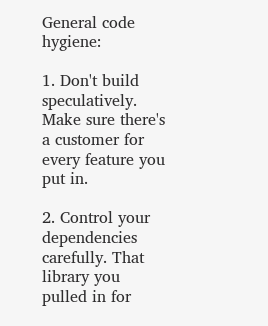General code hygiene:

1. Don't build speculatively. Make sure there's a customer for every feature you put in.

2. Control your dependencies carefully. That library you pulled in for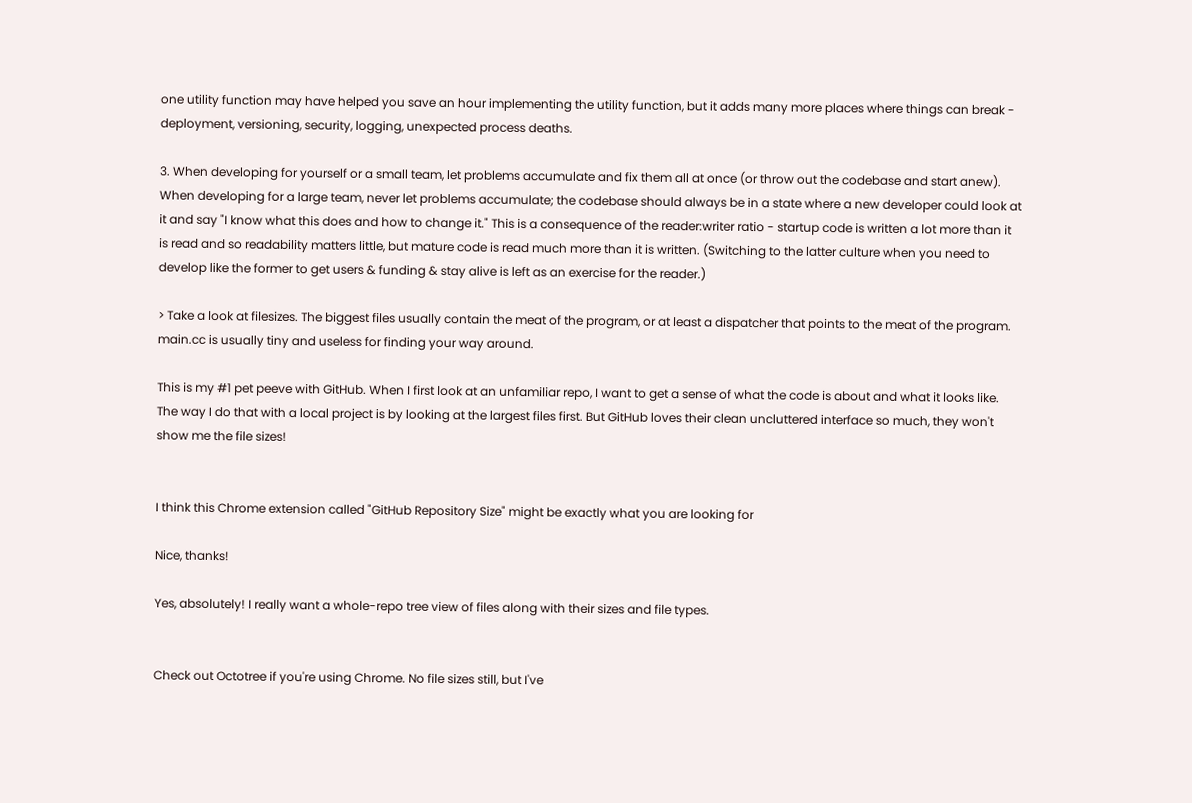one utility function may have helped you save an hour implementing the utility function, but it adds many more places where things can break - deployment, versioning, security, logging, unexpected process deaths.

3. When developing for yourself or a small team, let problems accumulate and fix them all at once (or throw out the codebase and start anew). When developing for a large team, never let problems accumulate; the codebase should always be in a state where a new developer could look at it and say "I know what this does and how to change it." This is a consequence of the reader:writer ratio - startup code is written a lot more than it is read and so readability matters little, but mature code is read much more than it is written. (Switching to the latter culture when you need to develop like the former to get users & funding & stay alive is left as an exercise for the reader.)

> Take a look at filesizes. The biggest files usually contain the meat of the program, or at least a dispatcher that points to the meat of the program. main.cc is usually tiny and useless for finding your way around.

This is my #1 pet peeve with GitHub. When I first look at an unfamiliar repo, I want to get a sense of what the code is about and what it looks like. The way I do that with a local project is by looking at the largest files first. But GitHub loves their clean uncluttered interface so much, they won't show me the file sizes!


I think this Chrome extension called "GitHub Repository Size" might be exactly what you are looking for

Nice, thanks!

Yes, absolutely! I really want a whole-repo tree view of files along with their sizes and file types.


Check out Octotree if you're using Chrome. No file sizes still, but I've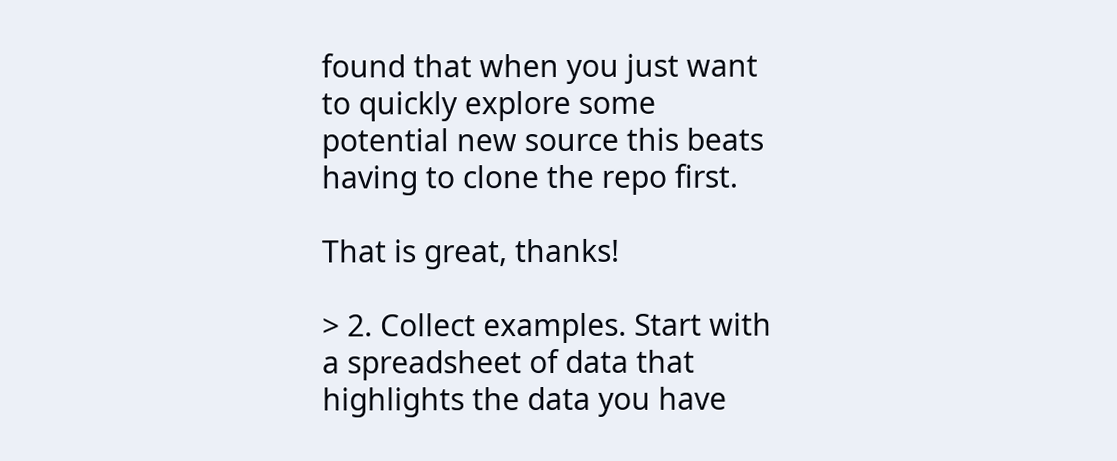found that when you just want to quickly explore some potential new source this beats having to clone the repo first.

That is great, thanks!

> 2. Collect examples. Start with a spreadsheet of data that highlights the data you have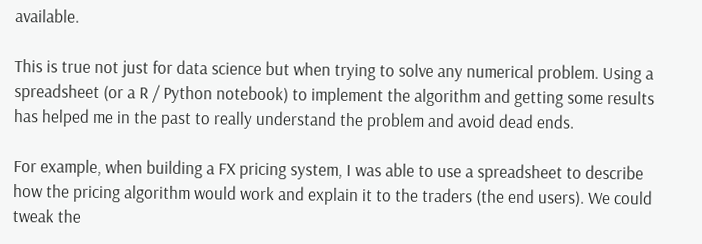available.

This is true not just for data science but when trying to solve any numerical problem. Using a spreadsheet (or a R / Python notebook) to implement the algorithm and getting some results has helped me in the past to really understand the problem and avoid dead ends.

For example, when building a FX pricing system, I was able to use a spreadsheet to describe how the pricing algorithm would work and explain it to the traders (the end users). We could tweak the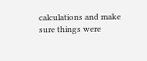calculations and make sure things were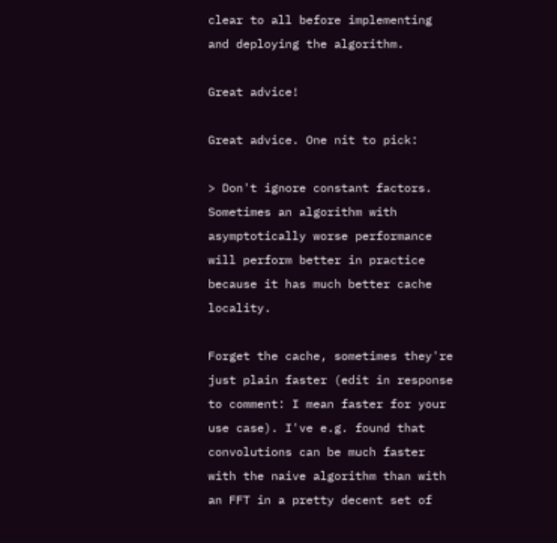clear to all before implementing and deploying the algorithm.

Great advice!

Great advice. One nit to pick:

> Don't ignore constant factors. Sometimes an algorithm with asymptotically worse performance will perform better in practice because it has much better cache locality.

Forget the cache, sometimes they're just plain faster (edit in response to comment: I mean faster for your use case). I've e.g. found that convolutions can be much faster with the naive algorithm than with an FFT in a pretty decent set of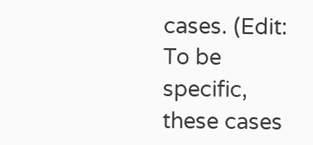cases. (Edit: To be specific, these cases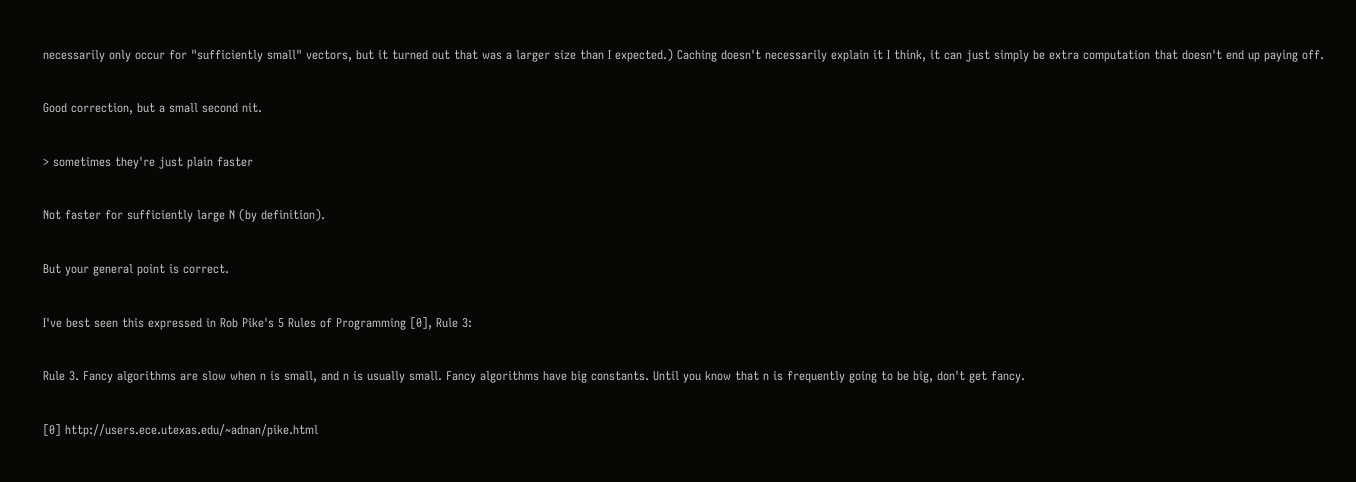necessarily only occur for "sufficiently small" vectors, but it turned out that was a larger size than I expected.) Caching doesn't necessarily explain it I think, it can just simply be extra computation that doesn't end up paying off.

Good correction, but a small second nit.

> sometimes they're just plain faster

Not faster for sufficiently large N (by definition).

But your general point is correct.

I've best seen this expressed in Rob Pike's 5 Rules of Programming [0], Rule 3:

Rule 3. Fancy algorithms are slow when n is small, and n is usually small. Fancy algorithms have big constants. Until you know that n is frequently going to be big, don't get fancy.

[0] http://users.ece.utexas.edu/~adnan/pike.html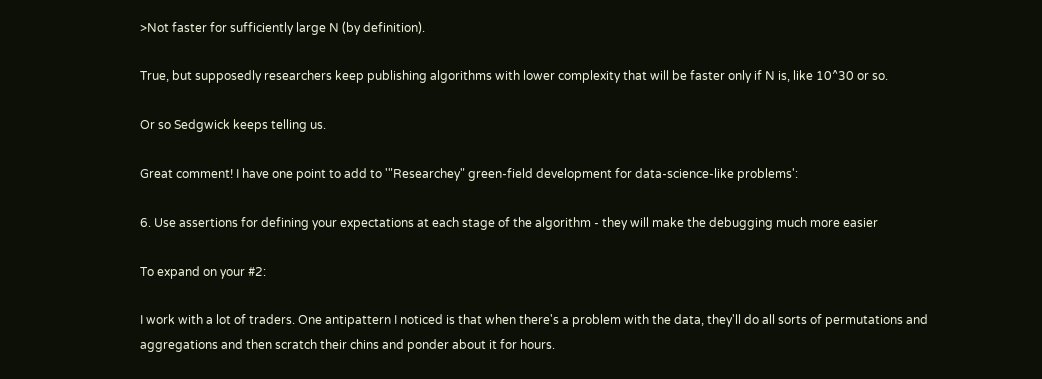>Not faster for sufficiently large N (by definition).

True, but supposedly researchers keep publishing algorithms with lower complexity that will be faster only if N is, like 10^30 or so.

Or so Sedgwick keeps telling us.

Great comment! I have one point to add to '"Researchey" green-field development for data-science-like problems':

6. Use assertions for defining your expectations at each stage of the algorithm - they will make the debugging much more easier

To expand on your #2:

I work with a lot of traders. One antipattern I noticed is that when there's a problem with the data, they'll do all sorts of permutations and aggregations and then scratch their chins and ponder about it for hours.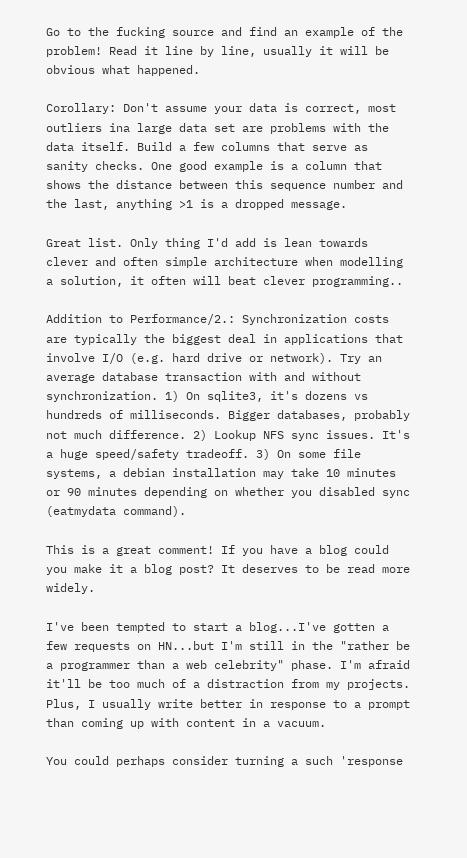Go to the fucking source and find an example of the problem! Read it line by line, usually it will be obvious what happened.

Corollary: Don't assume your data is correct, most outliers ina large data set are problems with the data itself. Build a few columns that serve as sanity checks. One good example is a column that shows the distance between this sequence number and the last, anything >1 is a dropped message.

Great list. Only thing I'd add is lean towards clever and often simple architecture when modelling a solution, it often will beat clever programming..

Addition to Performance/2.: Synchronization costs are typically the biggest deal in applications that involve I/O (e.g. hard drive or network). Try an average database transaction with and without synchronization. 1) On sqlite3, it's dozens vs hundreds of milliseconds. Bigger databases, probably not much difference. 2) Lookup NFS sync issues. It's a huge speed/safety tradeoff. 3) On some file systems, a debian installation may take 10 minutes or 90 minutes depending on whether you disabled sync (eatmydata command).

This is a great comment! If you have a blog could you make it a blog post? It deserves to be read more widely.

I've been tempted to start a blog...I've gotten a few requests on HN...but I'm still in the "rather be a programmer than a web celebrity" phase. I'm afraid it'll be too much of a distraction from my projects. Plus, I usually write better in response to a prompt than coming up with content in a vacuum.

You could perhaps consider turning a such 'response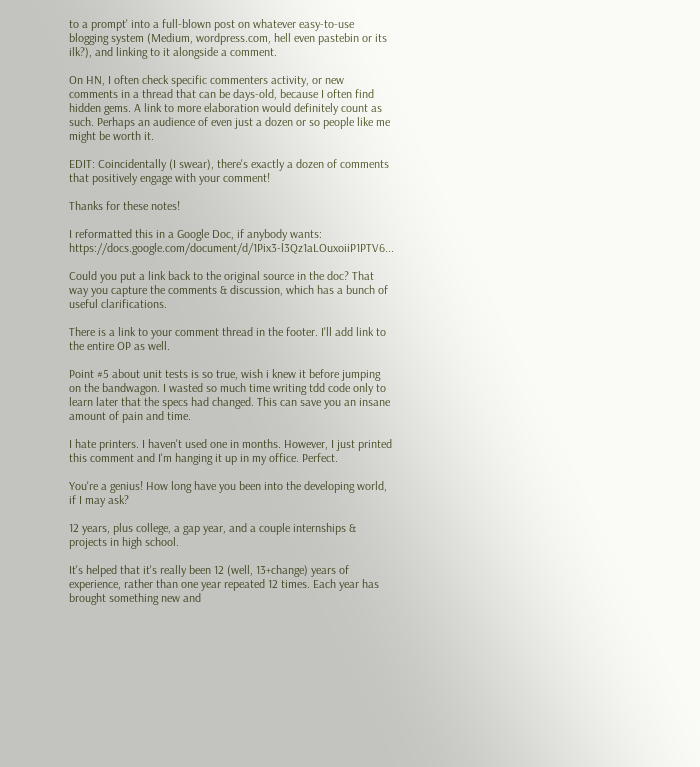to a prompt' into a full-blown post on whatever easy-to-use blogging system (Medium, wordpress.com, hell even pastebin or its ilk?), and linking to it alongside a comment.

On HN, I often check specific commenters activity, or new comments in a thread that can be days-old, because I often find hidden gems. A link to more elaboration would definitely count as such. Perhaps an audience of even just a dozen or so people like me might be worth it.

EDIT: Coincidentally (I swear), there's exactly a dozen of comments that positively engage with your comment!

Thanks for these notes!

I reformatted this in a Google Doc, if anybody wants: https://docs.google.com/document/d/1Pix3-l3Qz1aLOuxoiiP1PTV6...

Could you put a link back to the original source in the doc? That way you capture the comments & discussion, which has a bunch of useful clarifications.

There is a link to your comment thread in the footer. I'll add link to the entire OP as well.

Point #5 about unit tests is so true, wish i knew it before jumping on the bandwagon. I wasted so much time writing tdd code only to learn later that the specs had changed. This can save you an insane amount of pain and time.

I hate printers. I haven't used one in months. However, I just printed this comment and I'm hanging it up in my office. Perfect.

You're a genius! How long have you been into the developing world, if I may ask?

12 years, plus college, a gap year, and a couple internships & projects in high school.

It's helped that it's really been 12 (well, 13+change) years of experience, rather than one year repeated 12 times. Each year has brought something new and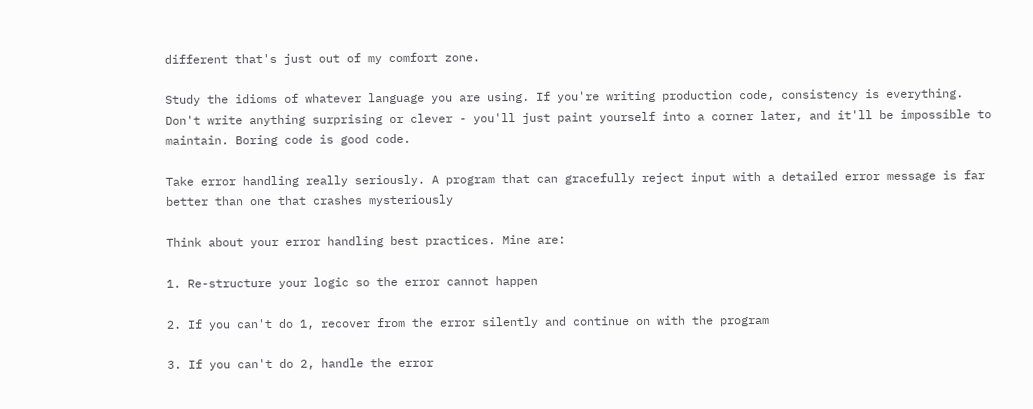different that's just out of my comfort zone.

Study the idioms of whatever language you are using. If you're writing production code, consistency is everything. Don't write anything surprising or clever - you'll just paint yourself into a corner later, and it'll be impossible to maintain. Boring code is good code.

Take error handling really seriously. A program that can gracefully reject input with a detailed error message is far better than one that crashes mysteriously

Think about your error handling best practices. Mine are:

1. Re-structure your logic so the error cannot happen

2. If you can't do 1, recover from the error silently and continue on with the program

3. If you can't do 2, handle the error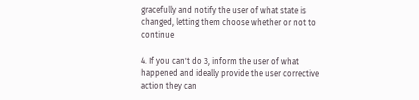gracefully and notify the user of what state is changed, letting them choose whether or not to continue

4. If you can't do 3, inform the user of what happened and ideally provide the user corrective action they can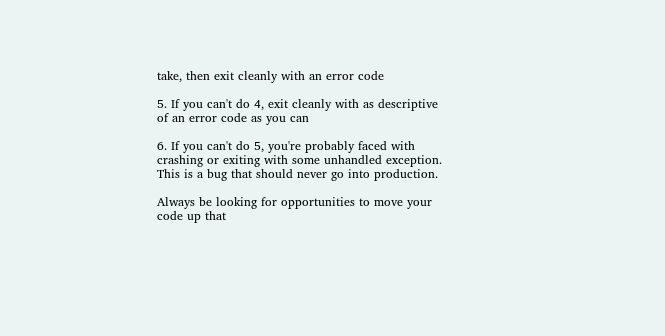take, then exit cleanly with an error code

5. If you can't do 4, exit cleanly with as descriptive of an error code as you can

6. If you can't do 5, you're probably faced with crashing or exiting with some unhandled exception. This is a bug that should never go into production.

Always be looking for opportunities to move your code up that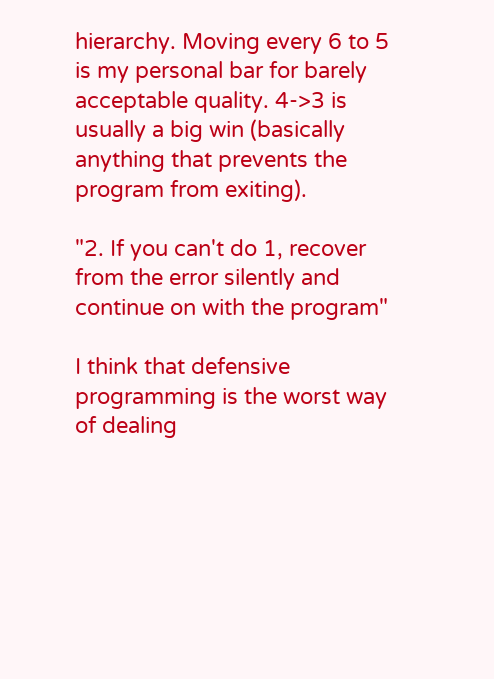hierarchy. Moving every 6 to 5 is my personal bar for barely acceptable quality. 4->3 is usually a big win (basically anything that prevents the program from exiting).

"2. If you can't do 1, recover from the error silently and continue on with the program"

I think that defensive programming is the worst way of dealing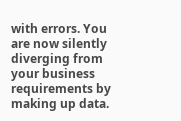with errors. You are now silently diverging from your business requirements by making up data.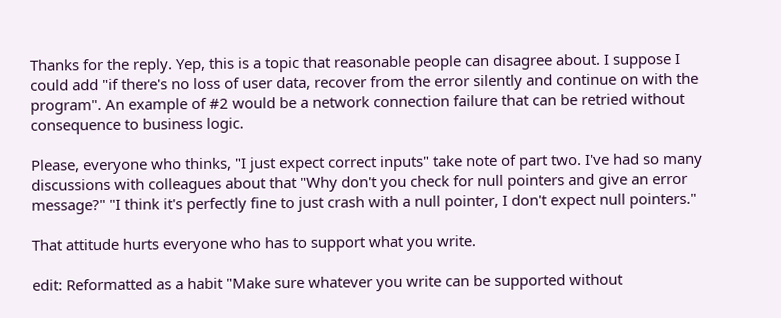Thanks for the reply. Yep, this is a topic that reasonable people can disagree about. I suppose I could add "if there's no loss of user data, recover from the error silently and continue on with the program". An example of #2 would be a network connection failure that can be retried without consequence to business logic.

Please, everyone who thinks, "I just expect correct inputs" take note of part two. I've had so many discussions with colleagues about that "Why don't you check for null pointers and give an error message?" "I think it's perfectly fine to just crash with a null pointer, I don't expect null pointers."

That attitude hurts everyone who has to support what you write.

edit: Reformatted as a habit "Make sure whatever you write can be supported without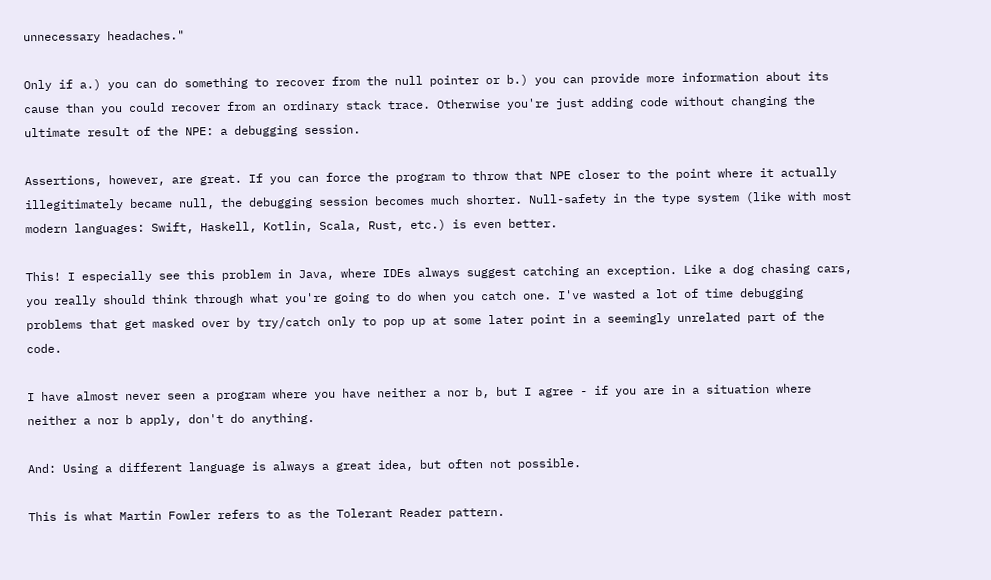unnecessary headaches."

Only if a.) you can do something to recover from the null pointer or b.) you can provide more information about its cause than you could recover from an ordinary stack trace. Otherwise you're just adding code without changing the ultimate result of the NPE: a debugging session.

Assertions, however, are great. If you can force the program to throw that NPE closer to the point where it actually illegitimately became null, the debugging session becomes much shorter. Null-safety in the type system (like with most modern languages: Swift, Haskell, Kotlin, Scala, Rust, etc.) is even better.

This! I especially see this problem in Java, where IDEs always suggest catching an exception. Like a dog chasing cars, you really should think through what you're going to do when you catch one. I've wasted a lot of time debugging problems that get masked over by try/catch only to pop up at some later point in a seemingly unrelated part of the code.

I have almost never seen a program where you have neither a nor b, but I agree - if you are in a situation where neither a nor b apply, don't do anything.

And: Using a different language is always a great idea, but often not possible.

This is what Martin Fowler refers to as the Tolerant Reader pattern.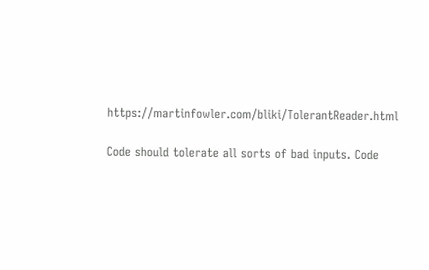https://martinfowler.com/bliki/TolerantReader.html

Code should tolerate all sorts of bad inputs. Code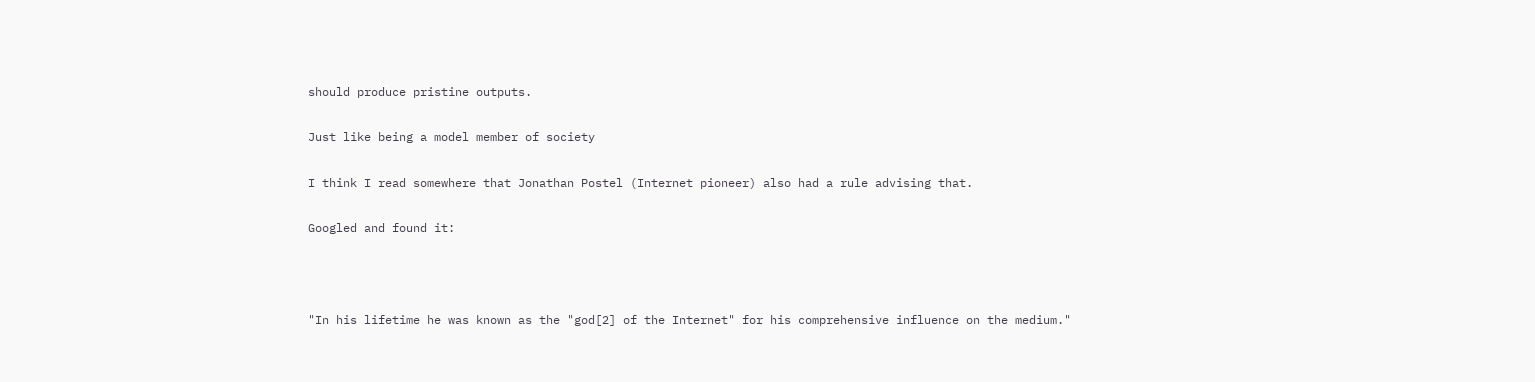should produce pristine outputs.

Just like being a model member of society

I think I read somewhere that Jonathan Postel (Internet pioneer) also had a rule advising that.

Googled and found it:



"In his lifetime he was known as the "god[2] of the Internet" for his comprehensive influence on the medium."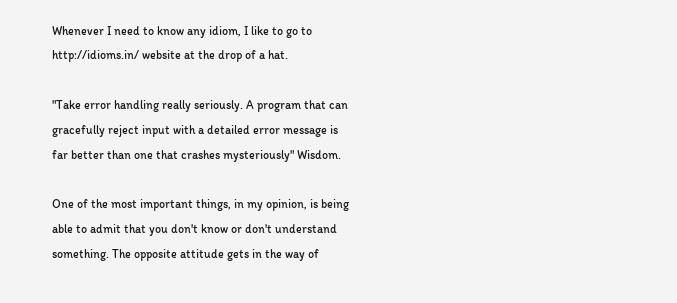Whenever I need to know any idiom, I like to go to http://idioms.in/ website at the drop of a hat.

"Take error handling really seriously. A program that can gracefully reject input with a detailed error message is far better than one that crashes mysteriously" Wisdom.

One of the most important things, in my opinion, is being able to admit that you don't know or don't understand something. The opposite attitude gets in the way of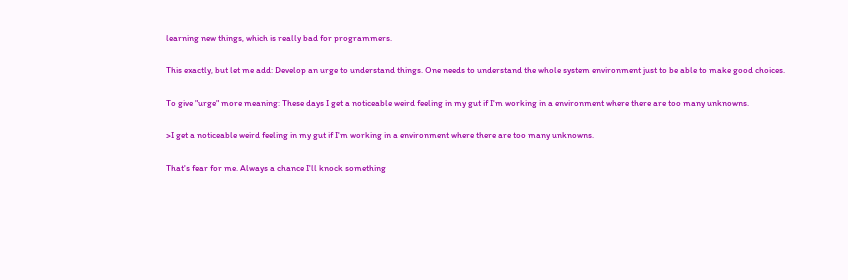learning new things, which is really bad for programmers.

This exactly, but let me add: Develop an urge to understand things. One needs to understand the whole system environment just to be able to make good choices.

To give "urge" more meaning: These days I get a noticeable weird feeling in my gut if I'm working in a environment where there are too many unknowns.

>I get a noticeable weird feeling in my gut if I'm working in a environment where there are too many unknowns.

That's fear for me. Always a chance I'll knock something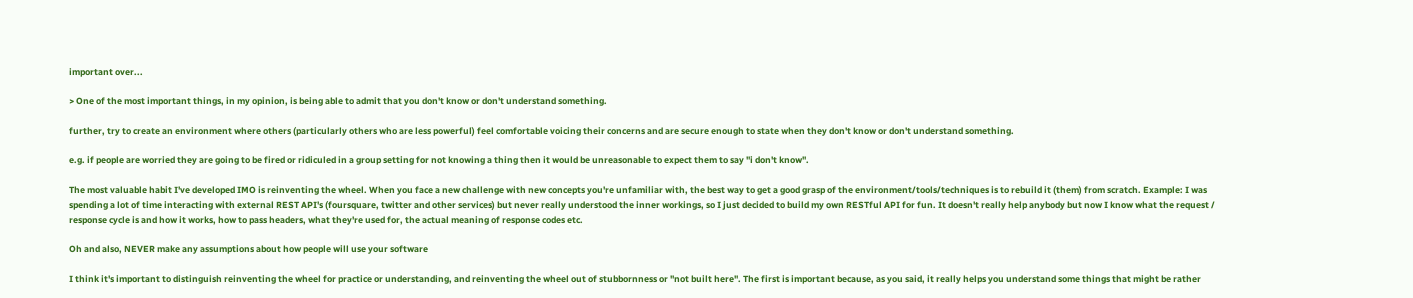important over...

> One of the most important things, in my opinion, is being able to admit that you don't know or don't understand something.

further, try to create an environment where others (particularly others who are less powerful) feel comfortable voicing their concerns and are secure enough to state when they don't know or don't understand something.

e.g. if people are worried they are going to be fired or ridiculed in a group setting for not knowing a thing then it would be unreasonable to expect them to say "i don't know".

The most valuable habit I've developed IMO is reinventing the wheel. When you face a new challenge with new concepts you're unfamiliar with, the best way to get a good grasp of the environment/tools/techniques is to rebuild it (them) from scratch. Example: I was spending a lot of time interacting with external REST API's (foursquare, twitter and other services) but never really understood the inner workings, so I just decided to build my own RESTful API for fun. It doesn't really help anybody but now I know what the request / response cycle is and how it works, how to pass headers, what they're used for, the actual meaning of response codes etc.

Oh and also, NEVER make any assumptions about how people will use your software

I think it's important to distinguish reinventing the wheel for practice or understanding, and reinventing the wheel out of stubbornness or "not built here". The first is important because, as you said, it really helps you understand some things that might be rather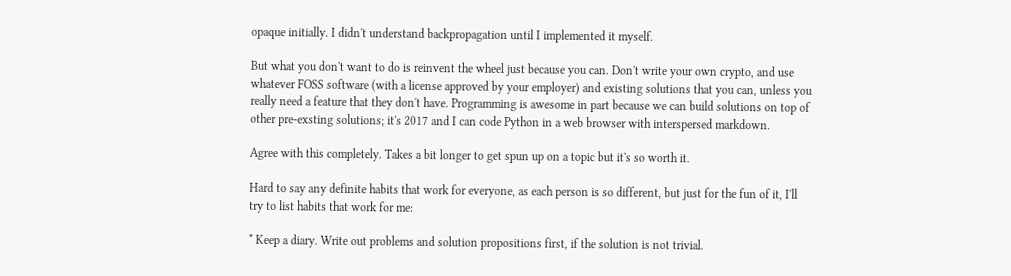opaque initially. I didn't understand backpropagation until I implemented it myself.

But what you don't want to do is reinvent the wheel just because you can. Don't write your own crypto, and use whatever FOSS software (with a license approved by your employer) and existing solutions that you can, unless you really need a feature that they don't have. Programming is awesome in part because we can build solutions on top of other pre-exsting solutions; it's 2017 and I can code Python in a web browser with interspersed markdown.

Agree with this completely. Takes a bit longer to get spun up on a topic but it's so worth it.

Hard to say any definite habits that work for everyone, as each person is so different, but just for the fun of it, I'll try to list habits that work for me:

* Keep a diary. Write out problems and solution propositions first, if the solution is not trivial.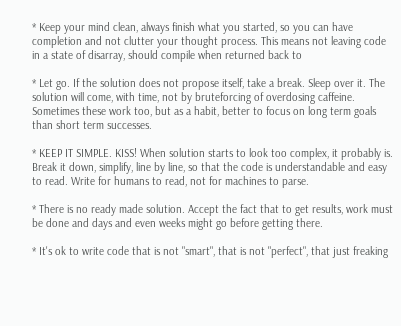* Keep your mind clean, always finish what you started, so you can have completion and not clutter your thought process. This means not leaving code in a state of disarray, should compile when returned back to

* Let go. If the solution does not propose itself, take a break. Sleep over it. The solution will come, with time, not by bruteforcing of overdosing caffeine. Sometimes these work too, but as a habit, better to focus on long term goals than short term successes.

* KEEP IT SIMPLE. KISS! When solution starts to look too complex, it probably is. Break it down, simplify, line by line, so that the code is understandable and easy to read. Write for humans to read, not for machines to parse.

* There is no ready made solution. Accept the fact that to get results, work must be done and days and even weeks might go before getting there.

* It's ok to write code that is not "smart", that is not "perfect", that just freaking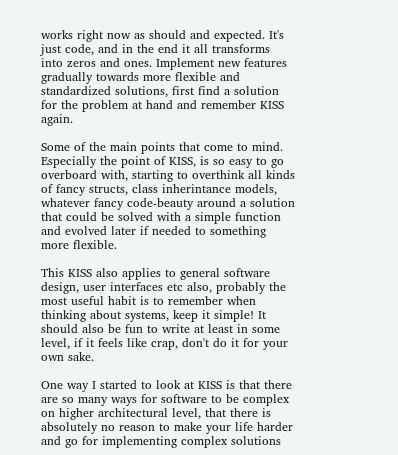works right now as should and expected. It's just code, and in the end it all transforms into zeros and ones. Implement new features gradually towards more flexible and standardized solutions, first find a solution for the problem at hand and remember KISS again.

Some of the main points that come to mind. Especially the point of KISS, is so easy to go overboard with, starting to overthink all kinds of fancy structs, class inherintance models, whatever fancy code-beauty around a solution that could be solved with a simple function and evolved later if needed to something more flexible.

This KISS also applies to general software design, user interfaces etc also, probably the most useful habit is to remember when thinking about systems, keep it simple! It should also be fun to write at least in some level, if it feels like crap, don't do it for your own sake.

One way I started to look at KISS is that there are so many ways for software to be complex on higher architectural level, that there is absolutely no reason to make your life harder and go for implementing complex solutions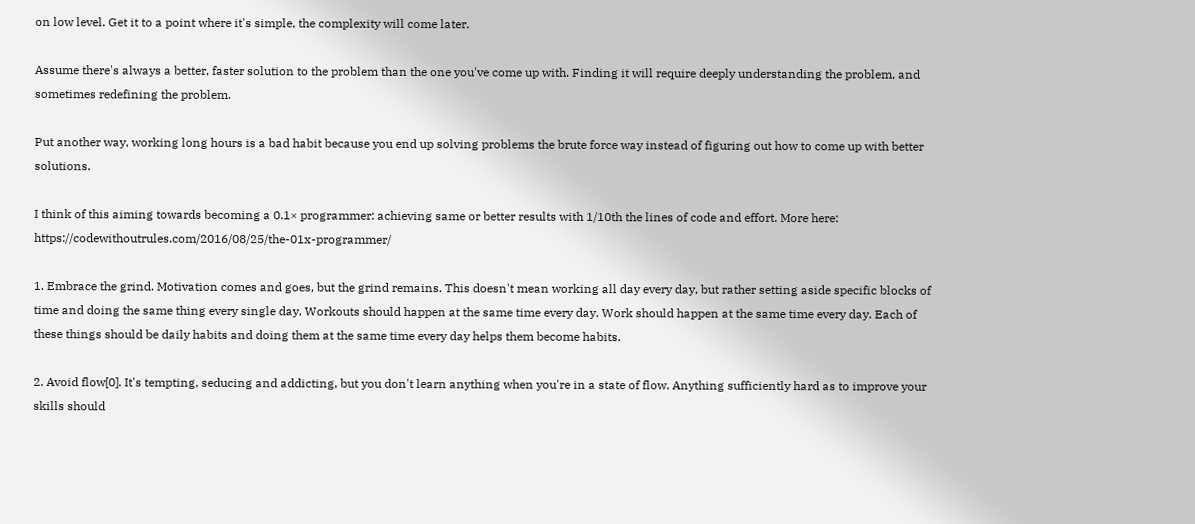on low level. Get it to a point where it's simple, the complexity will come later.

Assume there's always a better, faster solution to the problem than the one you've come up with. Finding it will require deeply understanding the problem, and sometimes redefining the problem.

Put another way, working long hours is a bad habit because you end up solving problems the brute force way instead of figuring out how to come up with better solutions.

I think of this aiming towards becoming a 0.1× programmer: achieving same or better results with 1/10th the lines of code and effort. More here: https://codewithoutrules.com/2016/08/25/the-01x-programmer/

1. Embrace the grind. Motivation comes and goes, but the grind remains. This doesn't mean working all day every day, but rather setting aside specific blocks of time and doing the same thing every single day. Workouts should happen at the same time every day. Work should happen at the same time every day. Each of these things should be daily habits and doing them at the same time every day helps them become habits.

2. Avoid flow[0]. It's tempting, seducing and addicting, but you don't learn anything when you're in a state of flow. Anything sufficiently hard as to improve your skills should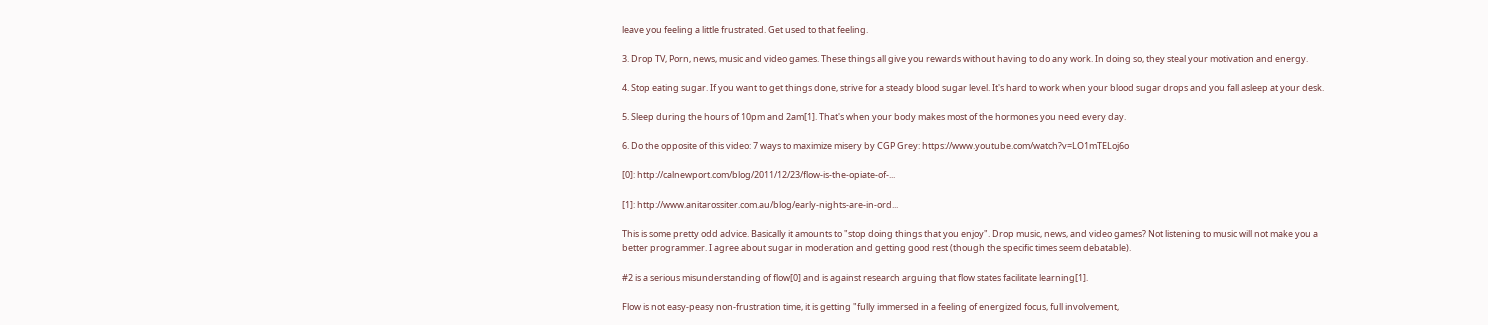leave you feeling a little frustrated. Get used to that feeling.

3. Drop TV, Porn, news, music and video games. These things all give you rewards without having to do any work. In doing so, they steal your motivation and energy.

4. Stop eating sugar. If you want to get things done, strive for a steady blood sugar level. It's hard to work when your blood sugar drops and you fall asleep at your desk.

5. Sleep during the hours of 10pm and 2am[1]. That's when your body makes most of the hormones you need every day.

6. Do the opposite of this video: 7 ways to maximize misery by CGP Grey: https://www.youtube.com/watch?v=LO1mTELoj6o

[0]: http://calnewport.com/blog/2011/12/23/flow-is-the-opiate-of-...

[1]: http://www.anitarossiter.com.au/blog/early-nights-are-in-ord...

This is some pretty odd advice. Basically it amounts to "stop doing things that you enjoy". Drop music, news, and video games? Not listening to music will not make you a better programmer. I agree about sugar in moderation and getting good rest (though the specific times seem debatable).

#2 is a serious misunderstanding of flow[0] and is against research arguing that flow states facilitate learning[1].

Flow is not easy-peasy non-frustration time, it is getting "fully immersed in a feeling of energized focus, full involvement,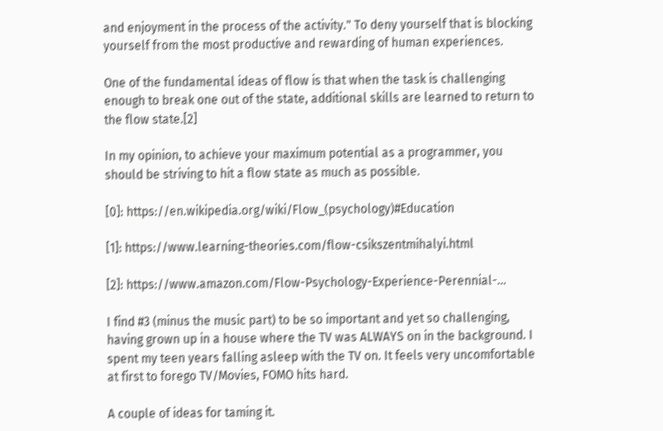and enjoyment in the process of the activity." To deny yourself that is blocking yourself from the most productive and rewarding of human experiences.

One of the fundamental ideas of flow is that when the task is challenging enough to break one out of the state, additional skills are learned to return to the flow state.[2]

In my opinion, to achieve your maximum potential as a programmer, you should be striving to hit a flow state as much as possible.

[0]: https://en.wikipedia.org/wiki/Flow_(psychology)#Education

[1]: https://www.learning-theories.com/flow-csikszentmihalyi.html

[2]: https://www.amazon.com/Flow-Psychology-Experience-Perennial-...

I find #3 (minus the music part) to be so important and yet so challenging, having grown up in a house where the TV was ALWAYS on in the background. I spent my teen years falling asleep with the TV on. It feels very uncomfortable at first to forego TV/Movies, FOMO hits hard.

A couple of ideas for taming it.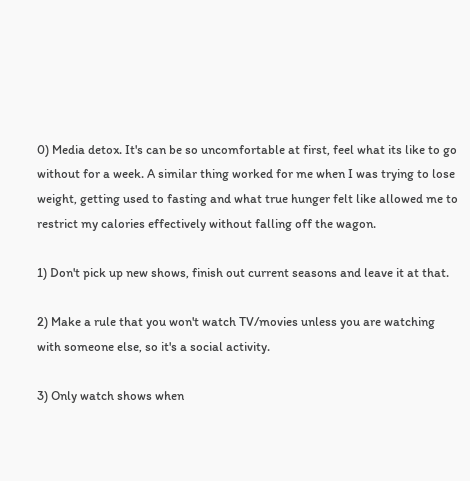0) Media detox. It's can be so uncomfortable at first, feel what its like to go without for a week. A similar thing worked for me when I was trying to lose weight, getting used to fasting and what true hunger felt like allowed me to restrict my calories effectively without falling off the wagon.

1) Don't pick up new shows, finish out current seasons and leave it at that.

2) Make a rule that you won't watch TV/movies unless you are watching with someone else, so it's a social activity.

3) Only watch shows when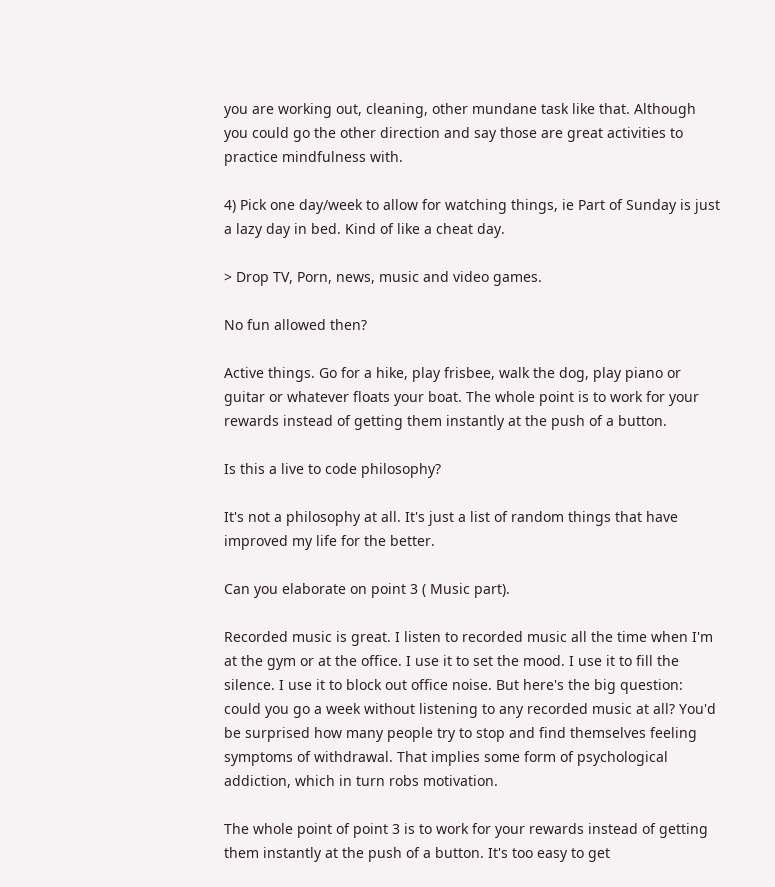you are working out, cleaning, other mundane task like that. Although you could go the other direction and say those are great activities to practice mindfulness with.

4) Pick one day/week to allow for watching things, ie Part of Sunday is just a lazy day in bed. Kind of like a cheat day.

> Drop TV, Porn, news, music and video games.

No fun allowed then?

Active things. Go for a hike, play frisbee, walk the dog, play piano or guitar or whatever floats your boat. The whole point is to work for your rewards instead of getting them instantly at the push of a button.

Is this a live to code philosophy?

It's not a philosophy at all. It's just a list of random things that have improved my life for the better.

Can you elaborate on point 3 ( Music part).

Recorded music is great. I listen to recorded music all the time when I'm at the gym or at the office. I use it to set the mood. I use it to fill the silence. I use it to block out office noise. But here's the big question: could you go a week without listening to any recorded music at all? You'd be surprised how many people try to stop and find themselves feeling symptoms of withdrawal. That implies some form of psychological addiction, which in turn robs motivation.

The whole point of point 3 is to work for your rewards instead of getting them instantly at the push of a button. It's too easy to get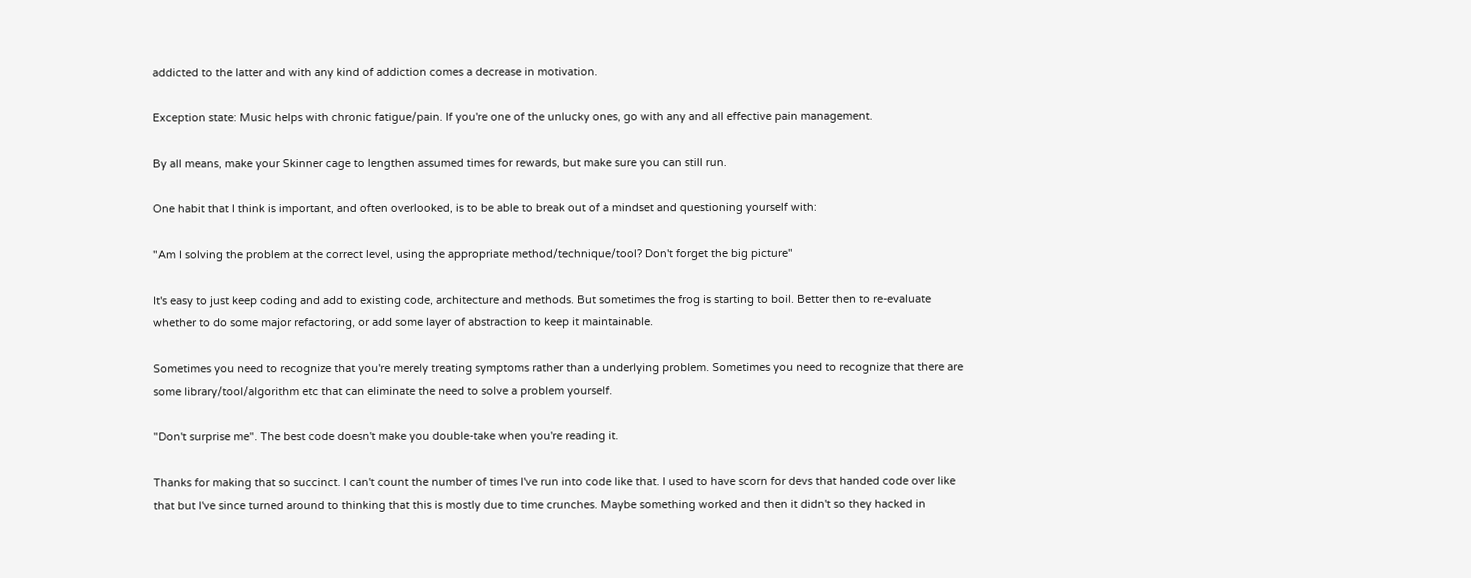addicted to the latter and with any kind of addiction comes a decrease in motivation.

Exception state: Music helps with chronic fatigue/pain. If you're one of the unlucky ones, go with any and all effective pain management.

By all means, make your Skinner cage to lengthen assumed times for rewards, but make sure you can still run.

One habit that I think is important, and often overlooked, is to be able to break out of a mindset and questioning yourself with:

"Am I solving the problem at the correct level, using the appropriate method/technique/tool? Don't forget the big picture"

It's easy to just keep coding and add to existing code, architecture and methods. But sometimes the frog is starting to boil. Better then to re-evaluate whether to do some major refactoring, or add some layer of abstraction to keep it maintainable.

Sometimes you need to recognize that you're merely treating symptoms rather than a underlying problem. Sometimes you need to recognize that there are some library/tool/algorithm etc that can eliminate the need to solve a problem yourself.

"Don't surprise me". The best code doesn't make you double-take when you're reading it.

Thanks for making that so succinct. I can't count the number of times I've run into code like that. I used to have scorn for devs that handed code over like that but I've since turned around to thinking that this is mostly due to time crunches. Maybe something worked and then it didn't so they hacked in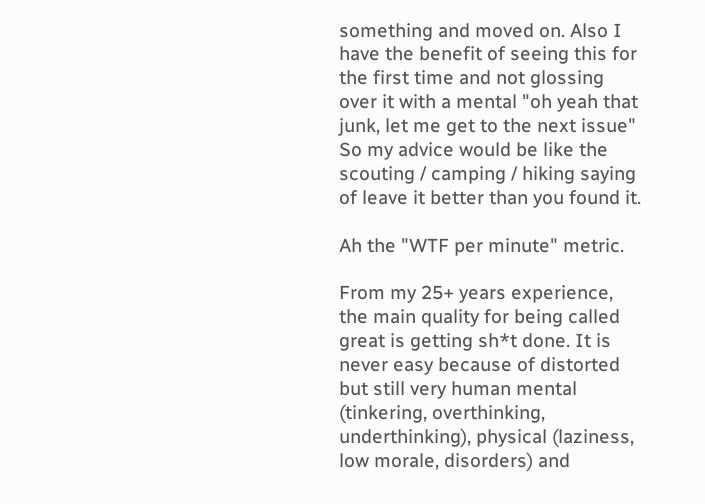something and moved on. Also I have the benefit of seeing this for the first time and not glossing over it with a mental "oh yeah that junk, let me get to the next issue" So my advice would be like the scouting / camping / hiking saying of leave it better than you found it.

Ah the "WTF per minute" metric.

From my 25+ years experience, the main quality for being called great is getting sh*t done. It is never easy because of distorted but still very human mental (tinkering, overthinking, underthinking), physical (laziness, low morale, disorders) and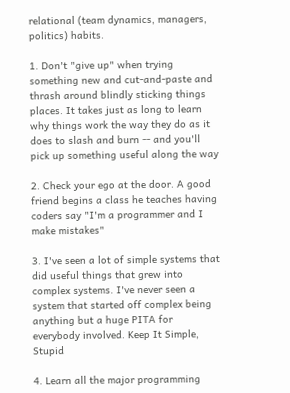relational (team dynamics, managers, politics) habits.

1. Don't "give up" when trying something new and cut-and-paste and thrash around blindly sticking things places. It takes just as long to learn why things work the way they do as it does to slash and burn -- and you'll pick up something useful along the way

2. Check your ego at the door. A good friend begins a class he teaches having coders say "I'm a programmer and I make mistakes"

3. I've seen a lot of simple systems that did useful things that grew into complex systems. I've never seen a system that started off complex being anything but a huge PITA for everybody involved. Keep It Simple, Stupid

4. Learn all the major programming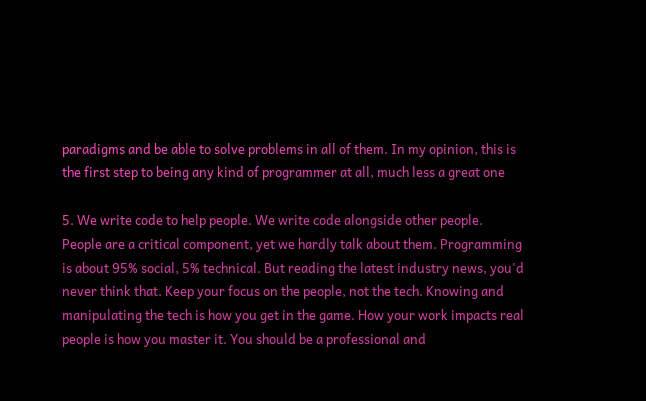paradigms and be able to solve problems in all of them. In my opinion, this is the first step to being any kind of programmer at all, much less a great one

5. We write code to help people. We write code alongside other people. People are a critical component, yet we hardly talk about them. Programming is about 95% social, 5% technical. But reading the latest industry news, you'd never think that. Keep your focus on the people, not the tech. Knowing and manipulating the tech is how you get in the game. How your work impacts real people is how you master it. You should be a professional and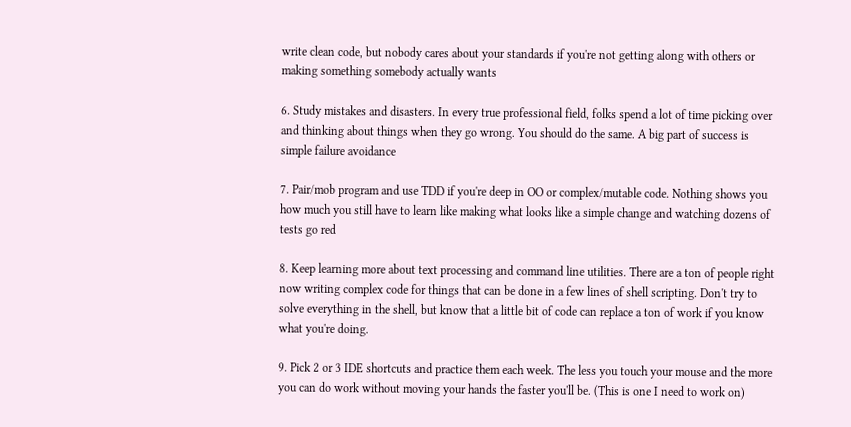write clean code, but nobody cares about your standards if you're not getting along with others or making something somebody actually wants

6. Study mistakes and disasters. In every true professional field, folks spend a lot of time picking over and thinking about things when they go wrong. You should do the same. A big part of success is simple failure avoidance

7. Pair/mob program and use TDD if you're deep in OO or complex/mutable code. Nothing shows you how much you still have to learn like making what looks like a simple change and watching dozens of tests go red

8. Keep learning more about text processing and command line utilities. There are a ton of people right now writing complex code for things that can be done in a few lines of shell scripting. Don't try to solve everything in the shell, but know that a little bit of code can replace a ton of work if you know what you're doing.

9. Pick 2 or 3 IDE shortcuts and practice them each week. The less you touch your mouse and the more you can do work without moving your hands the faster you'll be. (This is one I need to work on)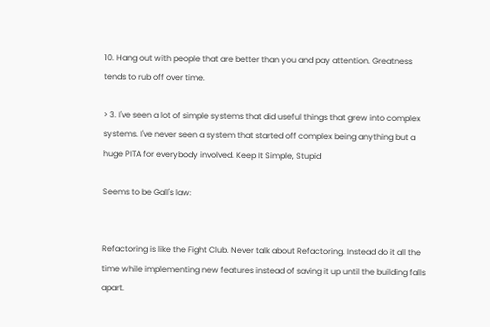10. Hang out with people that are better than you and pay attention. Greatness tends to rub off over time.

> 3. I've seen a lot of simple systems that did useful things that grew into complex systems. I've never seen a system that started off complex being anything but a huge PITA for everybody involved. Keep It Simple, Stupid

Seems to be Gall's law:


Refactoring is like the Fight Club. Never talk about Refactoring. Instead do it all the time while implementing new features instead of saving it up until the building falls apart.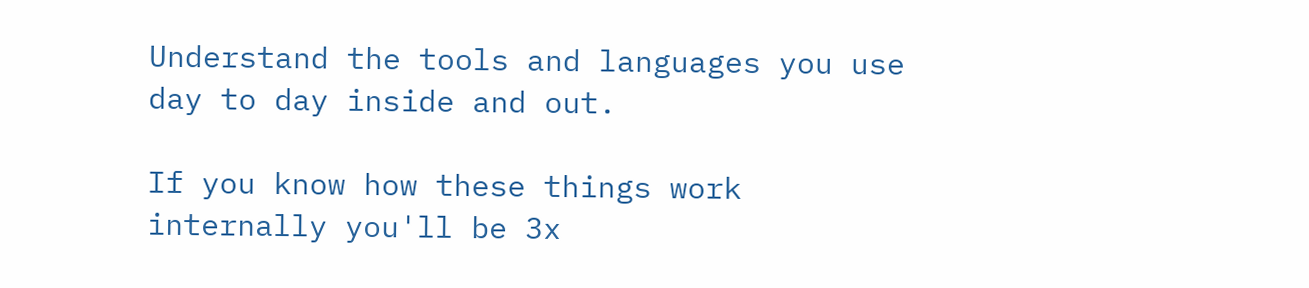Understand the tools and languages you use day to day inside and out.

If you know how these things work internally you'll be 3x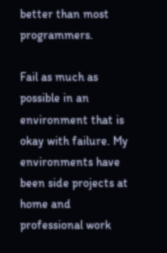better than most programmers.

Fail as much as possible in an environment that is okay with failure. My environments have been side projects at home and professional work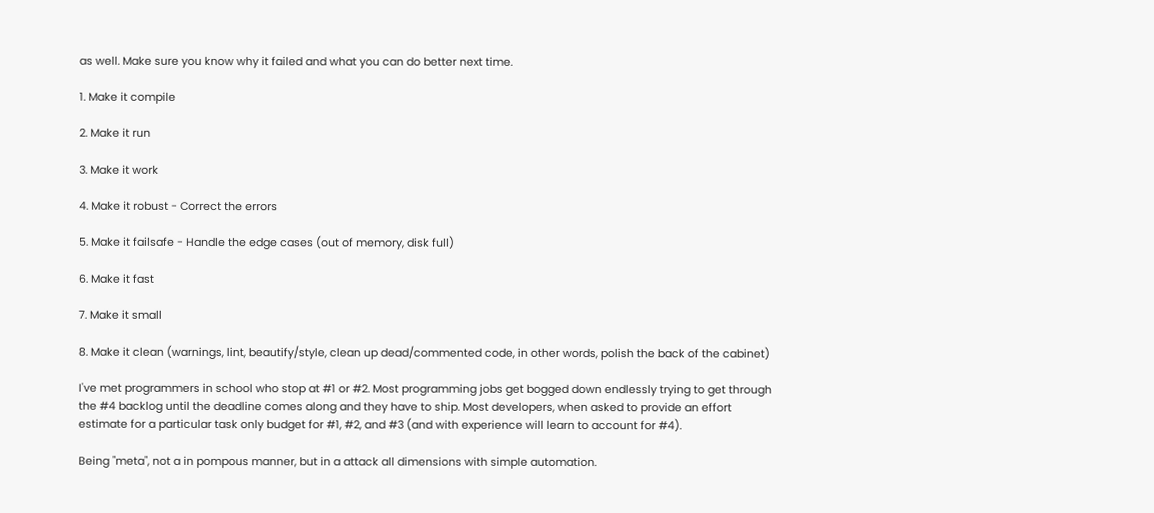as well. Make sure you know why it failed and what you can do better next time.

1. Make it compile

2. Make it run

3. Make it work

4. Make it robust - Correct the errors

5. Make it failsafe - Handle the edge cases (out of memory, disk full)

6. Make it fast

7. Make it small

8. Make it clean (warnings, lint, beautify/style, clean up dead/commented code, in other words, polish the back of the cabinet)

I've met programmers in school who stop at #1 or #2. Most programming jobs get bogged down endlessly trying to get through the #4 backlog until the deadline comes along and they have to ship. Most developers, when asked to provide an effort estimate for a particular task only budget for #1, #2, and #3 (and with experience will learn to account for #4).

Being "meta", not a in pompous manner, but in a attack all dimensions with simple automation.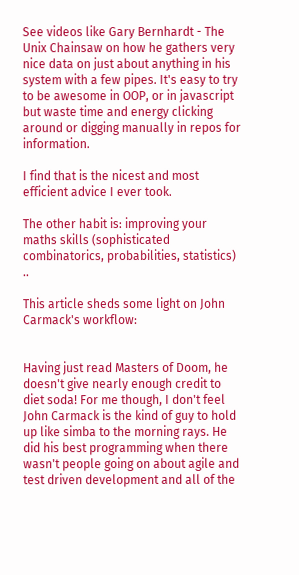See videos like Gary Bernhardt - The Unix Chainsaw on how he gathers very nice data on just about anything in his system with a few pipes. It's easy to try to be awesome in OOP, or in javascript but waste time and energy clicking around or digging manually in repos for information.

I find that is the nicest and most efficient advice I ever took.

The other habit is: improving your maths skills (sophisticated combinatorics, probabilities, statistics) ..

This article sheds some light on John Carmack's workflow:


Having just read Masters of Doom, he doesn't give nearly enough credit to diet soda! For me though, I don't feel John Carmack is the kind of guy to hold up like simba to the morning rays. He did his best programming when there wasn't people going on about agile and test driven development and all of the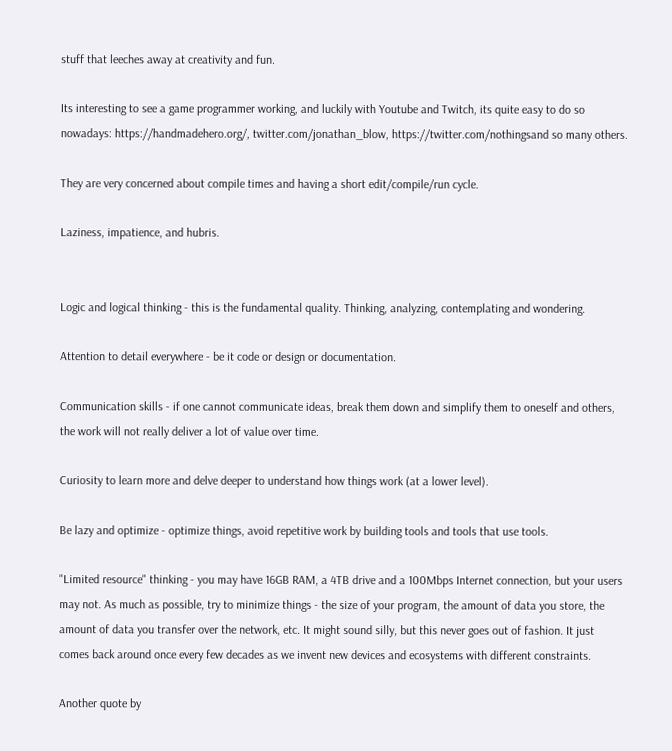stuff that leeches away at creativity and fun.

Its interesting to see a game programmer working, and luckily with Youtube and Twitch, its quite easy to do so nowadays: https://handmadehero.org/, twitter.com/jonathan_blow, https://twitter.com/nothingsand so many others.

They are very concerned about compile times and having a short edit/compile/run cycle.

Laziness, impatience, and hubris.


Logic and logical thinking - this is the fundamental quality. Thinking, analyzing, contemplating and wondering.

Attention to detail everywhere - be it code or design or documentation.

Communication skills - if one cannot communicate ideas, break them down and simplify them to oneself and others, the work will not really deliver a lot of value over time.

Curiosity to learn more and delve deeper to understand how things work (at a lower level).

Be lazy and optimize - optimize things, avoid repetitive work by building tools and tools that use tools.

"Limited resource" thinking - you may have 16GB RAM, a 4TB drive and a 100Mbps Internet connection, but your users may not. As much as possible, try to minimize things - the size of your program, the amount of data you store, the amount of data you transfer over the network, etc. It might sound silly, but this never goes out of fashion. It just comes back around once every few decades as we invent new devices and ecosystems with different constraints.

Another quote by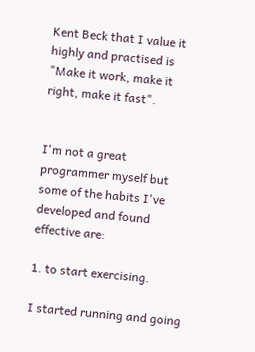Kent Beck that I value it highly and practised is "Make it work, make it right, make it fast".


I'm not a great programmer myself but some of the habits I've developed and found effective are:

1. to start exercising.

I started running and going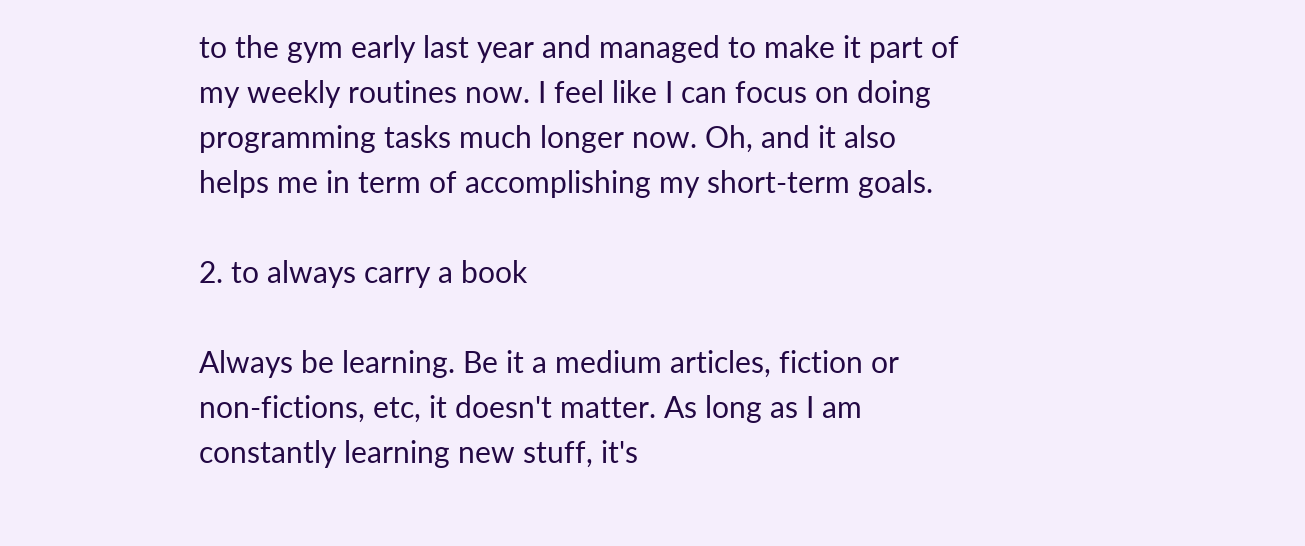to the gym early last year and managed to make it part of my weekly routines now. I feel like I can focus on doing programming tasks much longer now. Oh, and it also helps me in term of accomplishing my short-term goals.

2. to always carry a book

Always be learning. Be it a medium articles, fiction or non-fictions, etc, it doesn't matter. As long as I am constantly learning new stuff, it's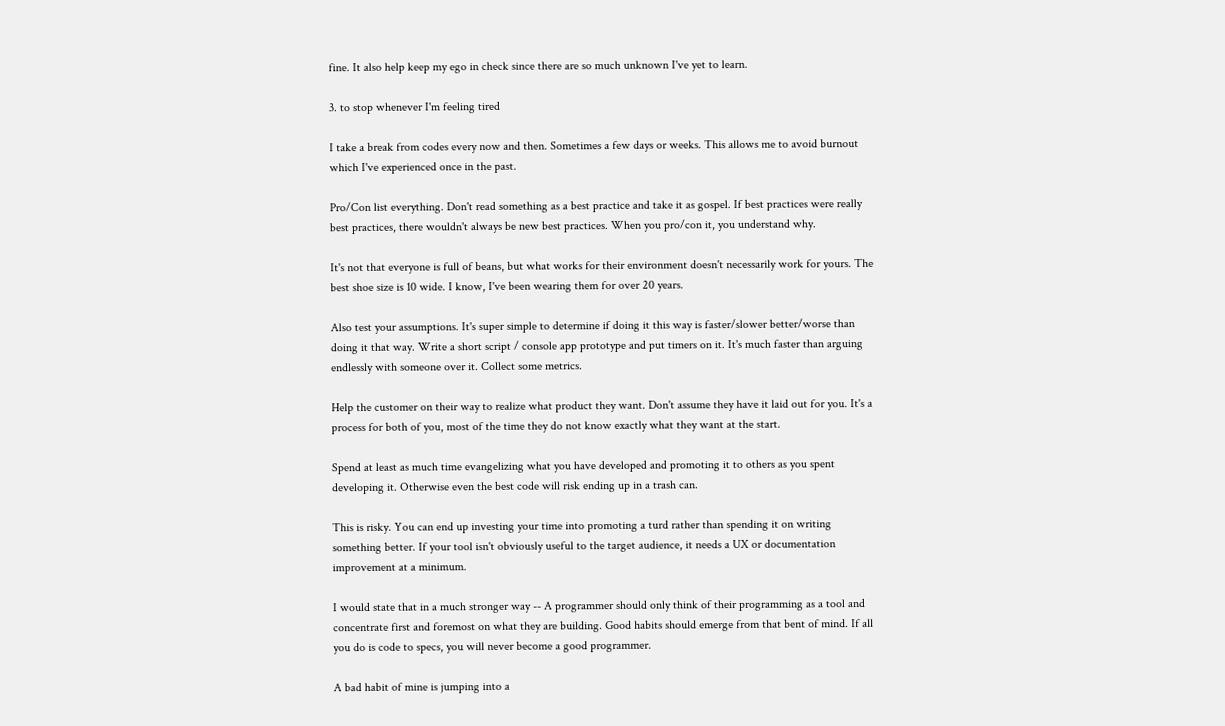fine. It also help keep my ego in check since there are so much unknown I've yet to learn.

3. to stop whenever I'm feeling tired

I take a break from codes every now and then. Sometimes a few days or weeks. This allows me to avoid burnout which I've experienced once in the past.

Pro/Con list everything. Don't read something as a best practice and take it as gospel. If best practices were really best practices, there wouldn't always be new best practices. When you pro/con it, you understand why.

It's not that everyone is full of beans, but what works for their environment doesn't necessarily work for yours. The best shoe size is 10 wide. I know, I've been wearing them for over 20 years.

Also test your assumptions. It's super simple to determine if doing it this way is faster/slower better/worse than doing it that way. Write a short script / console app prototype and put timers on it. It's much faster than arguing endlessly with someone over it. Collect some metrics.

Help the customer on their way to realize what product they want. Don't assume they have it laid out for you. It's a process for both of you, most of the time they do not know exactly what they want at the start.

Spend at least as much time evangelizing what you have developed and promoting it to others as you spent developing it. Otherwise even the best code will risk ending up in a trash can.

This is risky. You can end up investing your time into promoting a turd rather than spending it on writing something better. If your tool isn't obviously useful to the target audience, it needs a UX or documentation improvement at a minimum.

I would state that in a much stronger way -- A programmer should only think of their programming as a tool and concentrate first and foremost on what they are building. Good habits should emerge from that bent of mind. If all you do is code to specs, you will never become a good programmer.

A bad habit of mine is jumping into a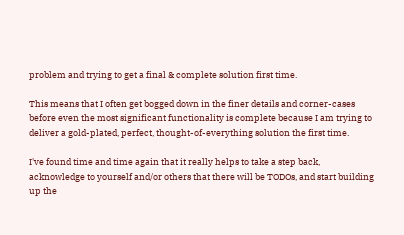problem and trying to get a final & complete solution first time.

This means that I often get bogged down in the finer details and corner-cases before even the most significant functionality is complete because I am trying to deliver a gold-plated, perfect, thought-of-everything solution the first time.

I've found time and time again that it really helps to take a step back, acknowledge to yourself and/or others that there will be TODOs, and start building up the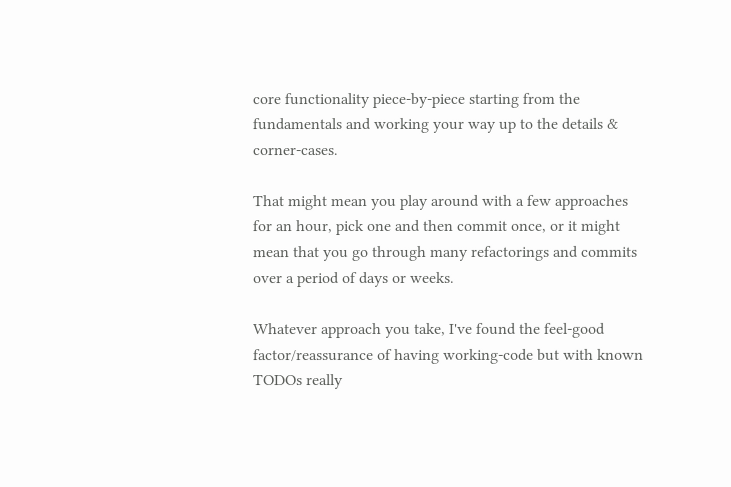core functionality piece-by-piece starting from the fundamentals and working your way up to the details & corner-cases.

That might mean you play around with a few approaches for an hour, pick one and then commit once, or it might mean that you go through many refactorings and commits over a period of days or weeks.

Whatever approach you take, I've found the feel-good factor/reassurance of having working-code but with known TODOs really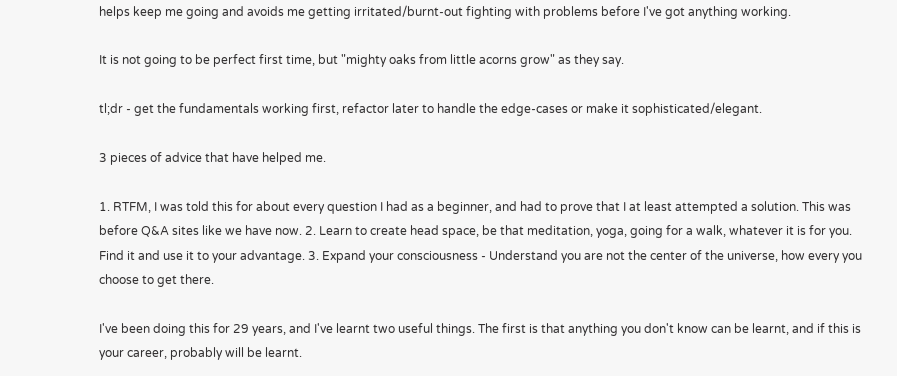helps keep me going and avoids me getting irritated/burnt-out fighting with problems before I've got anything working.

It is not going to be perfect first time, but "mighty oaks from little acorns grow" as they say.

tl;dr - get the fundamentals working first, refactor later to handle the edge-cases or make it sophisticated/elegant.

3 pieces of advice that have helped me.

1. RTFM, I was told this for about every question I had as a beginner, and had to prove that I at least attempted a solution. This was before Q&A sites like we have now. 2. Learn to create head space, be that meditation, yoga, going for a walk, whatever it is for you. Find it and use it to your advantage. 3. Expand your consciousness - Understand you are not the center of the universe, how every you choose to get there.

I've been doing this for 29 years, and I've learnt two useful things. The first is that anything you don't know can be learnt, and if this is your career, probably will be learnt.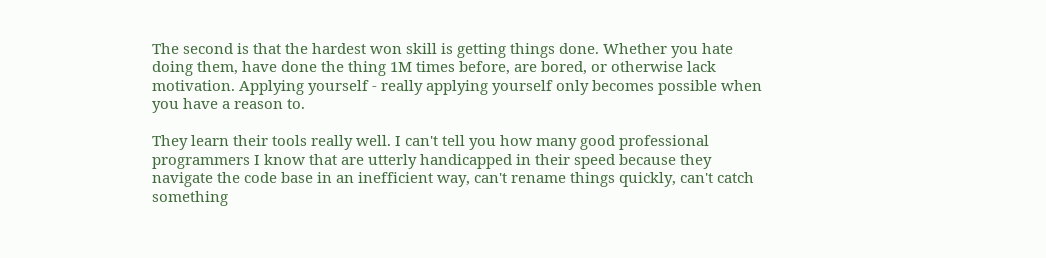The second is that the hardest won skill is getting things done. Whether you hate doing them, have done the thing 1M times before, are bored, or otherwise lack motivation. Applying yourself - really applying yourself only becomes possible when you have a reason to.

They learn their tools really well. I can't tell you how many good professional programmers I know that are utterly handicapped in their speed because they navigate the code base in an inefficient way, can't rename things quickly, can't catch something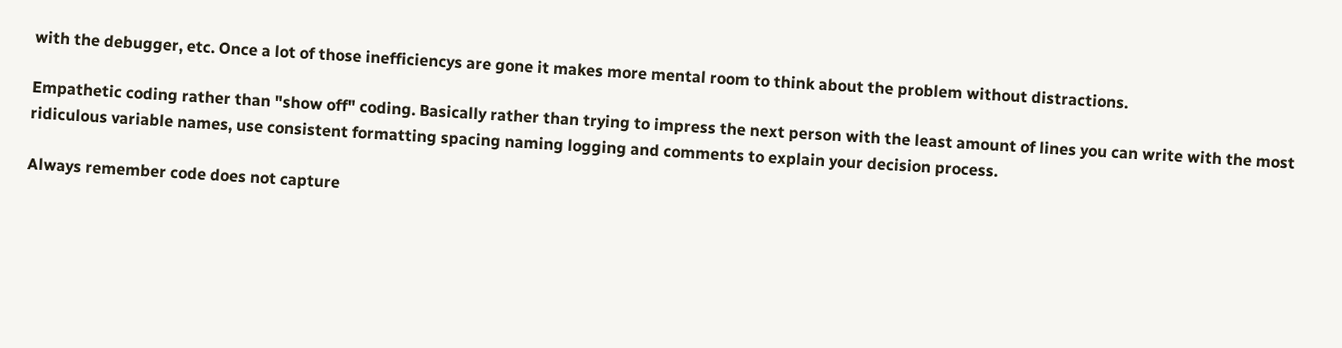with the debugger, etc. Once a lot of those inefficiencys are gone it makes more mental room to think about the problem without distractions.

Empathetic coding rather than "show off" coding. Basically rather than trying to impress the next person with the least amount of lines you can write with the most ridiculous variable names, use consistent formatting spacing naming logging and comments to explain your decision process.

Always remember code does not capture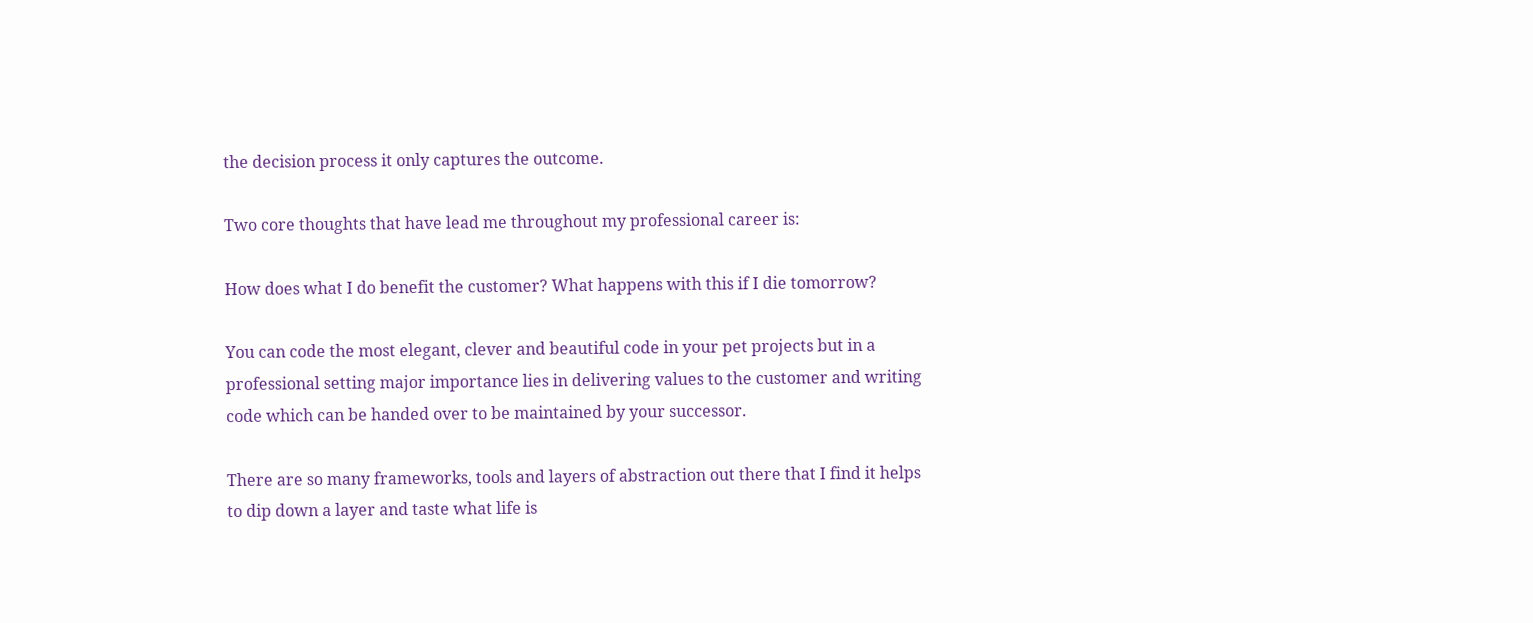the decision process it only captures the outcome.

Two core thoughts that have lead me throughout my professional career is:

How does what I do benefit the customer? What happens with this if I die tomorrow?

You can code the most elegant, clever and beautiful code in your pet projects but in a professional setting major importance lies in delivering values to the customer and writing code which can be handed over to be maintained by your successor.

There are so many frameworks, tools and layers of abstraction out there that I find it helps to dip down a layer and taste what life is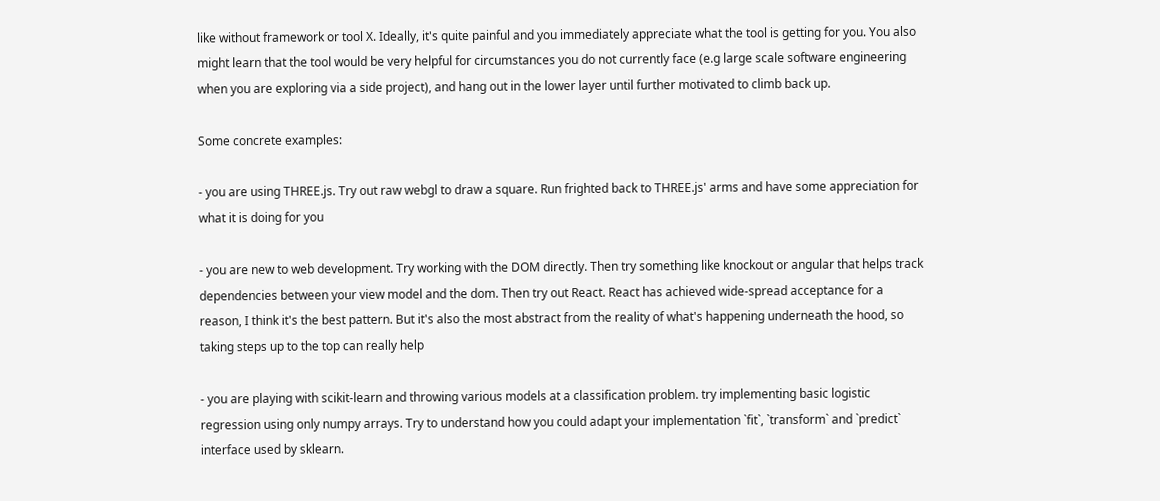like without framework or tool X. Ideally, it's quite painful and you immediately appreciate what the tool is getting for you. You also might learn that the tool would be very helpful for circumstances you do not currently face (e.g large scale software engineering when you are exploring via a side project), and hang out in the lower layer until further motivated to climb back up.

Some concrete examples:

- you are using THREE.js. Try out raw webgl to draw a square. Run frighted back to THREE.js' arms and have some appreciation for what it is doing for you

- you are new to web development. Try working with the DOM directly. Then try something like knockout or angular that helps track dependencies between your view model and the dom. Then try out React. React has achieved wide-spread acceptance for a reason, I think it's the best pattern. But it's also the most abstract from the reality of what's happening underneath the hood, so taking steps up to the top can really help

- you are playing with scikit-learn and throwing various models at a classification problem. try implementing basic logistic regression using only numpy arrays. Try to understand how you could adapt your implementation `fit`, `transform` and `predict` interface used by sklearn.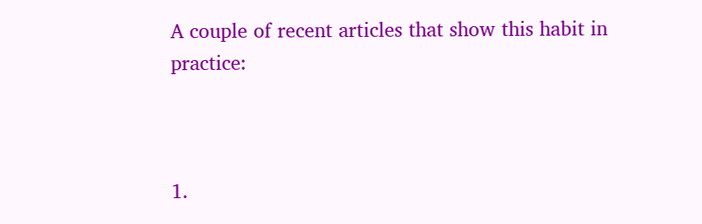A couple of recent articles that show this habit in practice:



1.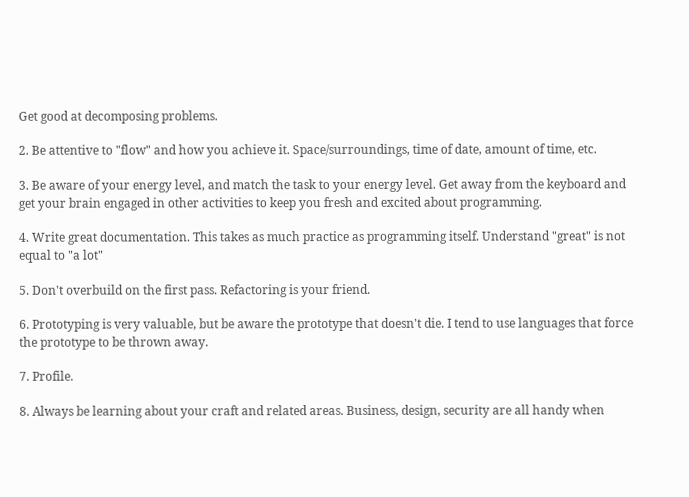Get good at decomposing problems.

2. Be attentive to "flow" and how you achieve it. Space/surroundings, time of date, amount of time, etc.

3. Be aware of your energy level, and match the task to your energy level. Get away from the keyboard and get your brain engaged in other activities to keep you fresh and excited about programming.

4. Write great documentation. This takes as much practice as programming itself. Understand "great" is not equal to "a lot"

5. Don't overbuild on the first pass. Refactoring is your friend.

6. Prototyping is very valuable, but be aware the prototype that doesn't die. I tend to use languages that force the prototype to be thrown away.

7. Profile.

8. Always be learning about your craft and related areas. Business, design, security are all handy when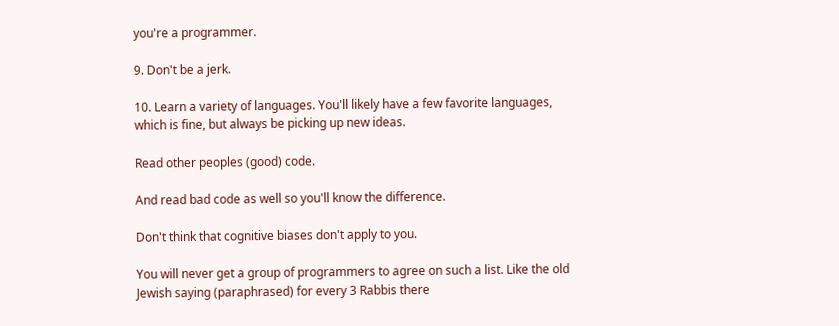you're a programmer.

9. Don't be a jerk.

10. Learn a variety of languages. You'll likely have a few favorite languages, which is fine, but always be picking up new ideas.

Read other peoples (good) code.

And read bad code as well so you'll know the difference.

Don't think that cognitive biases don't apply to you.

You will never get a group of programmers to agree on such a list. Like the old Jewish saying (paraphrased) for every 3 Rabbis there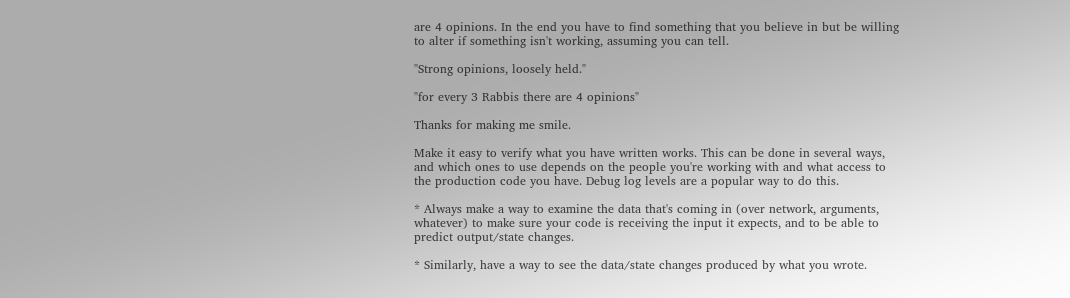are 4 opinions. In the end you have to find something that you believe in but be willing to alter if something isn't working, assuming you can tell.

"Strong opinions, loosely held."

"for every 3 Rabbis there are 4 opinions"

Thanks for making me smile.

Make it easy to verify what you have written works. This can be done in several ways, and which ones to use depends on the people you're working with and what access to the production code you have. Debug log levels are a popular way to do this.

* Always make a way to examine the data that's coming in (over network, arguments, whatever) to make sure your code is receiving the input it expects, and to be able to predict output/state changes.

* Similarly, have a way to see the data/state changes produced by what you wrote.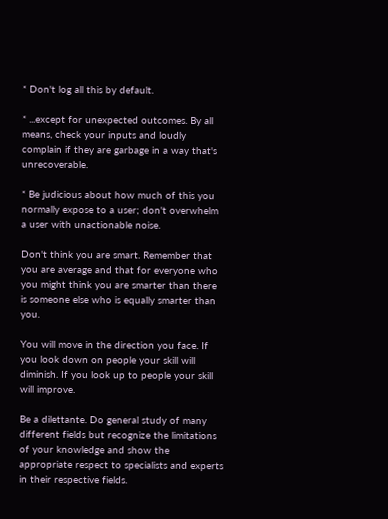* Don't log all this by default.

* ...except for unexpected outcomes. By all means, check your inputs and loudly complain if they are garbage in a way that's unrecoverable.

* Be judicious about how much of this you normally expose to a user; don't overwhelm a user with unactionable noise.

Don't think you are smart. Remember that you are average and that for everyone who you might think you are smarter than there is someone else who is equally smarter than you.

You will move in the direction you face. If you look down on people your skill will diminish. If you look up to people your skill will improve.

Be a dilettante. Do general study of many different fields but recognize the limitations of your knowledge and show the appropriate respect to specialists and experts in their respective fields.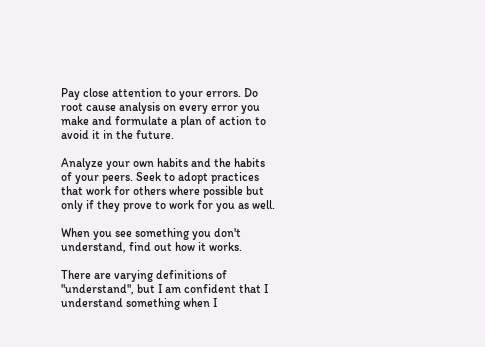Pay close attention to your errors. Do root cause analysis on every error you make and formulate a plan of action to avoid it in the future.

Analyze your own habits and the habits of your peers. Seek to adopt practices that work for others where possible but only if they prove to work for you as well.

When you see something you don't understand, find out how it works.

There are varying definitions of "understand", but I am confident that I understand something when I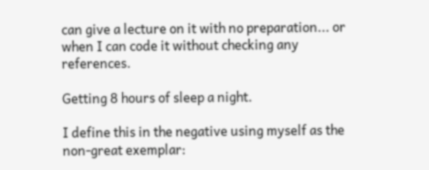can give a lecture on it with no preparation... or when I can code it without checking any references.

Getting 8 hours of sleep a night.

I define this in the negative using myself as the non-great exemplar: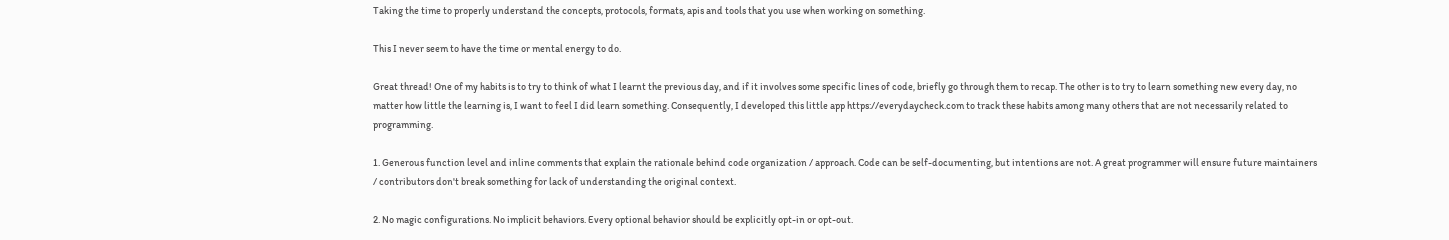Taking the time to properly understand the concepts, protocols, formats, apis and tools that you use when working on something.

This I never seem to have the time or mental energy to do.

Great thread! One of my habits is to try to think of what I learnt the previous day, and if it involves some specific lines of code, briefly go through them to recap. The other is to try to learn something new every day, no matter how little the learning is, I want to feel I did learn something. Consequently, I developed this little app https://everydaycheck.com to track these habits among many others that are not necessarily related to programming.

1. Generous function level and inline comments that explain the rationale behind code organization / approach. Code can be self-documenting, but intentions are not. A great programmer will ensure future maintainers / contributors don't break something for lack of understanding the original context.

2. No magic configurations. No implicit behaviors. Every optional behavior should be explicitly opt-in or opt-out.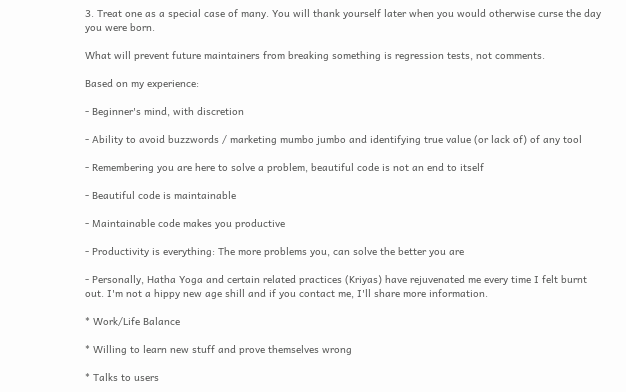3. Treat one as a special case of many. You will thank yourself later when you would otherwise curse the day you were born.

What will prevent future maintainers from breaking something is regression tests, not comments.

Based on my experience:

- Beginner's mind, with discretion

- Ability to avoid buzzwords / marketing mumbo jumbo and identifying true value (or lack of) of any tool

- Remembering you are here to solve a problem, beautiful code is not an end to itself

- Beautiful code is maintainable

- Maintainable code makes you productive

- Productivity is everything: The more problems you, can solve the better you are

- Personally, Hatha Yoga and certain related practices (Kriyas) have rejuvenated me every time I felt burnt out. I'm not a hippy new age shill and if you contact me, I'll share more information.

* Work/Life Balance

* Willing to learn new stuff and prove themselves wrong

* Talks to users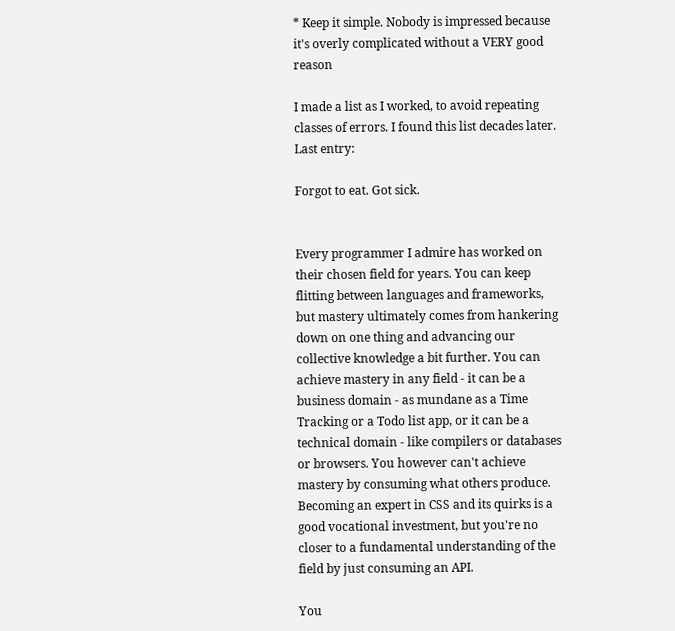* Keep it simple. Nobody is impressed because it's overly complicated without a VERY good reason

I made a list as I worked, to avoid repeating classes of errors. I found this list decades later. Last entry:

Forgot to eat. Got sick.


Every programmer I admire has worked on their chosen field for years. You can keep flitting between languages and frameworks, but mastery ultimately comes from hankering down on one thing and advancing our collective knowledge a bit further. You can achieve mastery in any field - it can be a business domain - as mundane as a Time Tracking or a Todo list app, or it can be a technical domain - like compilers or databases or browsers. You however can't achieve mastery by consuming what others produce. Becoming an expert in CSS and its quirks is a good vocational investment, but you're no closer to a fundamental understanding of the field by just consuming an API.

You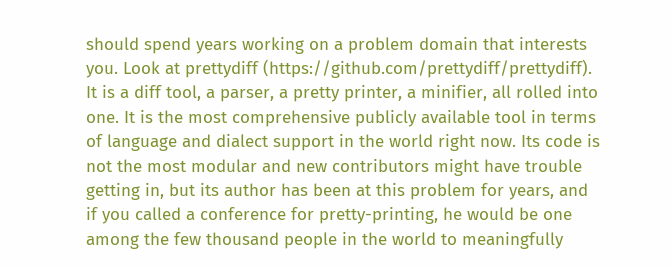should spend years working on a problem domain that interests you. Look at prettydiff (https://github.com/prettydiff/prettydiff). It is a diff tool, a parser, a pretty printer, a minifier, all rolled into one. It is the most comprehensive publicly available tool in terms of language and dialect support in the world right now. Its code is not the most modular and new contributors might have trouble getting in, but its author has been at this problem for years, and if you called a conference for pretty-printing, he would be one among the few thousand people in the world to meaningfully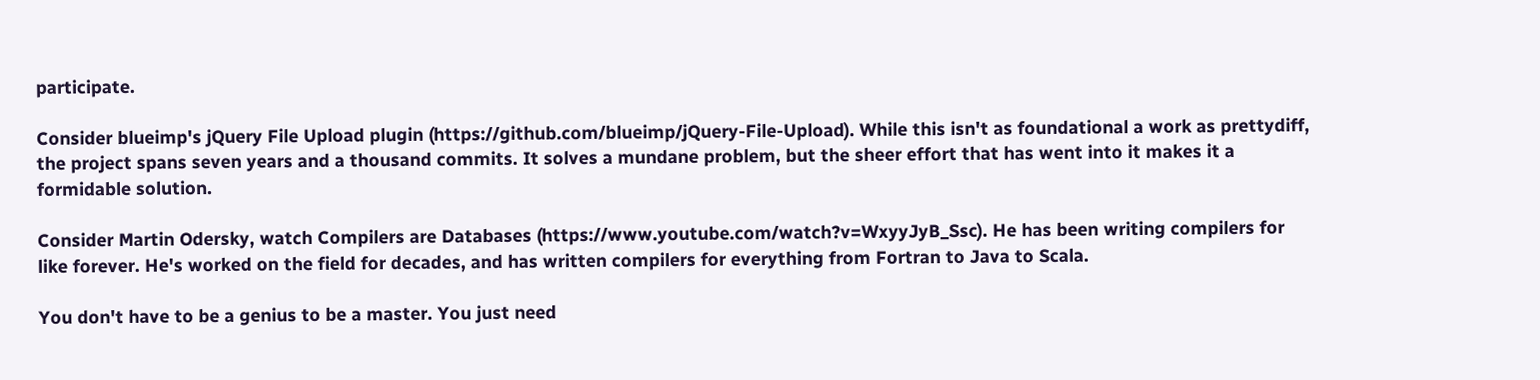participate.

Consider blueimp's jQuery File Upload plugin (https://github.com/blueimp/jQuery-File-Upload). While this isn't as foundational a work as prettydiff, the project spans seven years and a thousand commits. It solves a mundane problem, but the sheer effort that has went into it makes it a formidable solution.

Consider Martin Odersky, watch Compilers are Databases (https://www.youtube.com/watch?v=WxyyJyB_Ssc). He has been writing compilers for like forever. He's worked on the field for decades, and has written compilers for everything from Fortran to Java to Scala.

You don't have to be a genius to be a master. You just need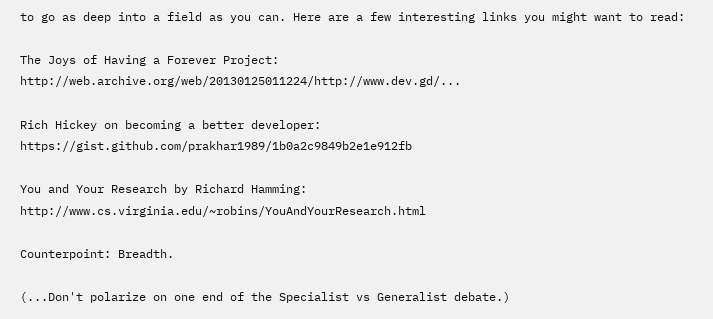to go as deep into a field as you can. Here are a few interesting links you might want to read:

The Joys of Having a Forever Project: http://web.archive.org/web/20130125011224/http://www.dev.gd/...

Rich Hickey on becoming a better developer: https://gist.github.com/prakhar1989/1b0a2c9849b2e1e912fb

You and Your Research by Richard Hamming: http://www.cs.virginia.edu/~robins/YouAndYourResearch.html

Counterpoint: Breadth.

(...Don't polarize on one end of the Specialist vs Generalist debate.)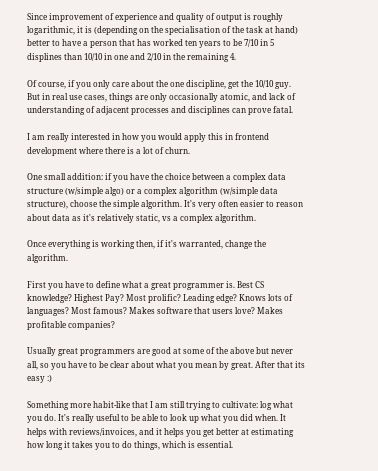Since improvement of experience and quality of output is roughly logarithmic, it is (depending on the specialisation of the task at hand) better to have a person that has worked ten years to be 7/10 in 5 displines than 10/10 in one and 2/10 in the remaining 4.

Of course, if you only care about the one discipline, get the 10/10 guy. But in real use cases, things are only occasionally atomic, and lack of understanding of adjacent processes and disciplines can prove fatal.

I am really interested in how you would apply this in frontend development where there is a lot of churn.

One small addition: if you have the choice between a complex data structure (w/simple algo) or a complex algorithm (w/simple data structure), choose the simple algorithm. It's very often easier to reason about data as it's relatively static, vs a complex algorithm.

Once everything is working then, if it's warranted, change the algorithm.

First you have to define what a great programmer is. Best CS knowledge? Highest Pay? Most prolific? Leading edge? Knows lots of languages? Most famous? Makes software that users love? Makes profitable companies?

Usually great programmers are good at some of the above but never all, so you have to be clear about what you mean by great. After that its easy :)

Something more habit-like that I am still trying to cultivate: log what you do. It's really useful to be able to look up what you did when. It helps with reviews/invoices, and it helps you get better at estimating how long it takes you to do things, which is essential.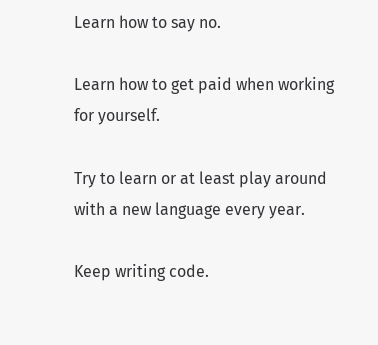Learn how to say no.

Learn how to get paid when working for yourself.

Try to learn or at least play around with a new language every year.

Keep writing code.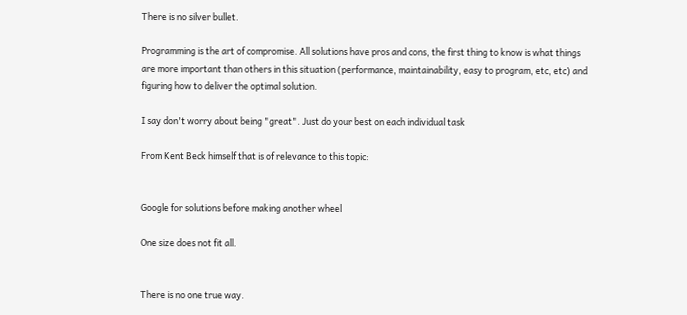There is no silver bullet.

Programming is the art of compromise. All solutions have pros and cons, the first thing to know is what things are more important than others in this situation (performance, maintainability, easy to program, etc, etc) and figuring how to deliver the optimal solution.

I say don't worry about being "great". Just do your best on each individual task

From Kent Beck himself that is of relevance to this topic:


Google for solutions before making another wheel

One size does not fit all.


There is no one true way.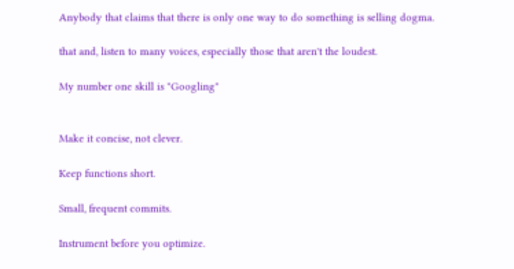Anybody that claims that there is only one way to do something is selling dogma.

that and, listen to many voices, especially those that aren't the loudest.

My number one skill is "Googling"


Make it concise, not clever.

Keep functions short.

Small, frequent commits.

Instrument before you optimize.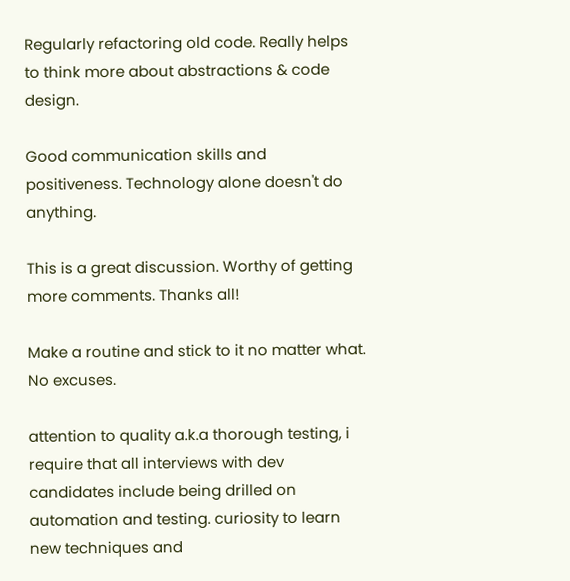Regularly refactoring old code. Really helps to think more about abstractions & code design.

Good communication skills and positiveness. Technology alone doesn't do anything.

This is a great discussion. Worthy of getting more comments. Thanks all!

Make a routine and stick to it no matter what. No excuses.

attention to quality a.k.a thorough testing, i require that all interviews with dev candidates include being drilled on automation and testing. curiosity to learn new techniques and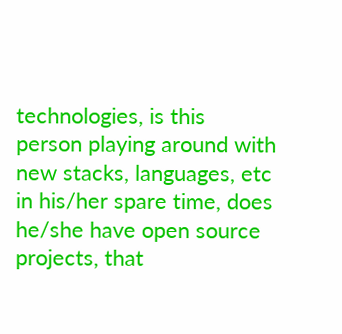technologies, is this person playing around with new stacks, languages, etc in his/her spare time, does he/she have open source projects, that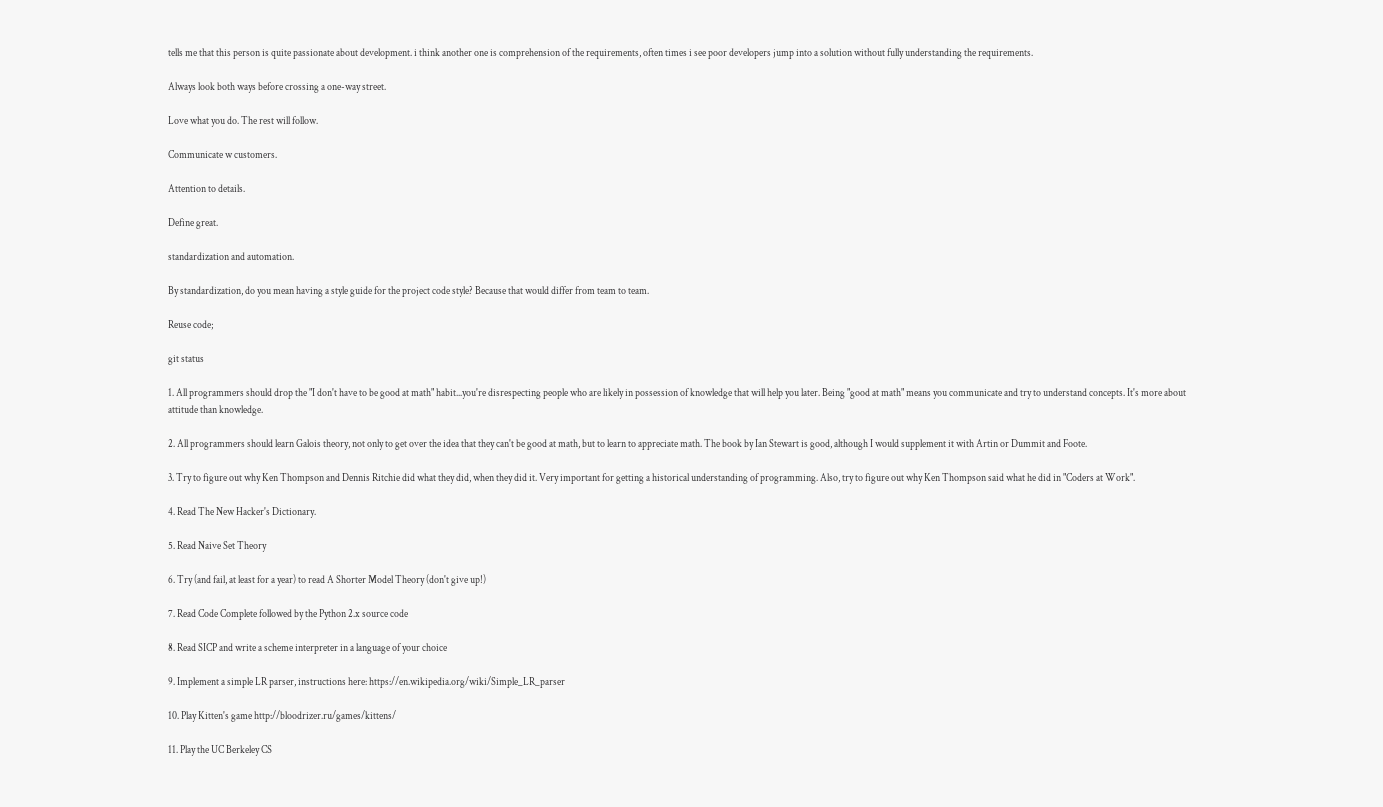tells me that this person is quite passionate about development. i think another one is comprehension of the requirements, often times i see poor developers jump into a solution without fully understanding the requirements.

Always look both ways before crossing a one-way street.

Love what you do. The rest will follow.

Communicate w customers.

Attention to details.

Define great.

standardization and automation.

By standardization, do you mean having a style guide for the project code style? Because that would differ from team to team.

Reuse code;

git status

1. All programmers should drop the "I don't have to be good at math" habit...you're disrespecting people who are likely in possession of knowledge that will help you later. Being "good at math" means you communicate and try to understand concepts. It's more about attitude than knowledge.

2. All programmers should learn Galois theory, not only to get over the idea that they can't be good at math, but to learn to appreciate math. The book by Ian Stewart is good, although I would supplement it with Artin or Dummit and Foote.

3. Try to figure out why Ken Thompson and Dennis Ritchie did what they did, when they did it. Very important for getting a historical understanding of programming. Also, try to figure out why Ken Thompson said what he did in "Coders at Work".

4. Read The New Hacker's Dictionary.

5. Read Naive Set Theory

6. Try (and fail, at least for a year) to read A Shorter Model Theory (don't give up!)

7. Read Code Complete followed by the Python 2.x source code

8. Read SICP and write a scheme interpreter in a language of your choice

9. Implement a simple LR parser, instructions here: https://en.wikipedia.org/wiki/Simple_LR_parser

10. Play Kitten's game http://bloodrizer.ru/games/kittens/

11. Play the UC Berkeley CS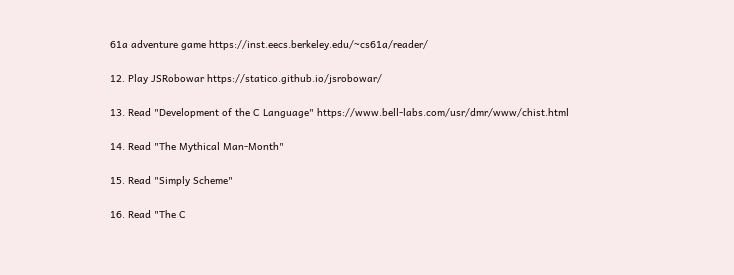61a adventure game https://inst.eecs.berkeley.edu/~cs61a/reader/

12. Play JSRobowar https://statico.github.io/jsrobowar/

13. Read "Development of the C Language" https://www.bell-labs.com/usr/dmr/www/chist.html

14. Read "The Mythical Man-Month"

15. Read "Simply Scheme"

16. Read "The C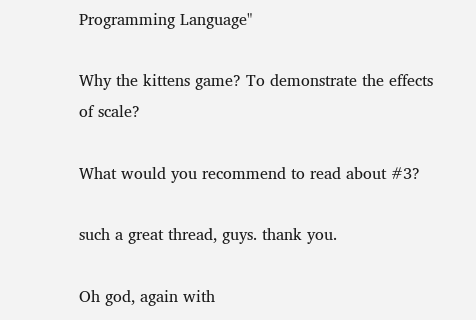Programming Language"

Why the kittens game? To demonstrate the effects of scale?

What would you recommend to read about #3?

such a great thread, guys. thank you.

Oh god, again with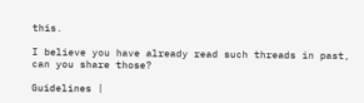this.

I believe you have already read such threads in past, can you share those?

Guidelines |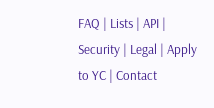FAQ | Lists | API | Security | Legal | Apply to YC | Contact